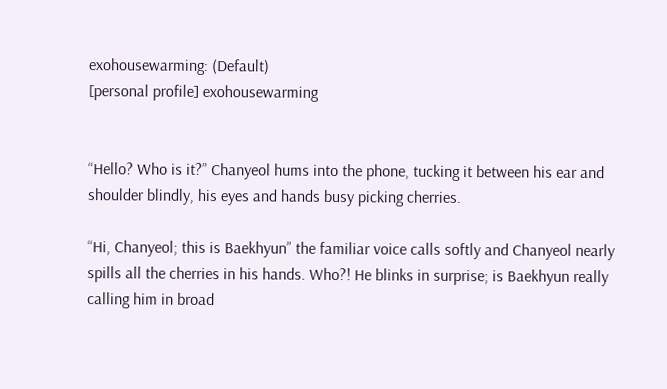exohousewarming: (Default)
[personal profile] exohousewarming


“Hello? Who is it?” Chanyeol hums into the phone, tucking it between his ear and shoulder blindly, his eyes and hands busy picking cherries.

“Hi, Chanyeol; this is Baekhyun” the familiar voice calls softly and Chanyeol nearly spills all the cherries in his hands. Who?! He blinks in surprise; is Baekhyun really calling him in broad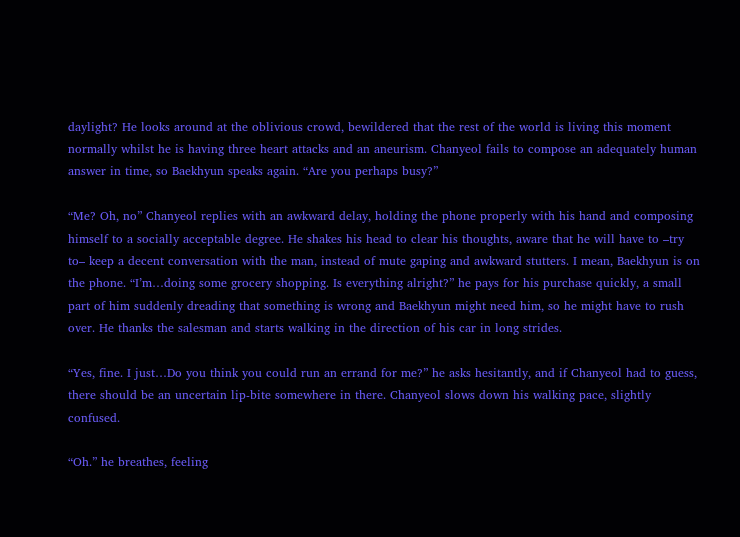daylight? He looks around at the oblivious crowd, bewildered that the rest of the world is living this moment normally whilst he is having three heart attacks and an aneurism. Chanyeol fails to compose an adequately human answer in time, so Baekhyun speaks again. “Are you perhaps busy?”

“Me? Oh, no” Chanyeol replies with an awkward delay, holding the phone properly with his hand and composing himself to a socially acceptable degree. He shakes his head to clear his thoughts, aware that he will have to –try to– keep a decent conversation with the man, instead of mute gaping and awkward stutters. I mean, Baekhyun is on the phone. “I’m…doing some grocery shopping. Is everything alright?” he pays for his purchase quickly, a small part of him suddenly dreading that something is wrong and Baekhyun might need him, so he might have to rush over. He thanks the salesman and starts walking in the direction of his car in long strides.

“Yes, fine. I just…Do you think you could run an errand for me?” he asks hesitantly, and if Chanyeol had to guess, there should be an uncertain lip-bite somewhere in there. Chanyeol slows down his walking pace, slightly confused.

“Oh.” he breathes, feeling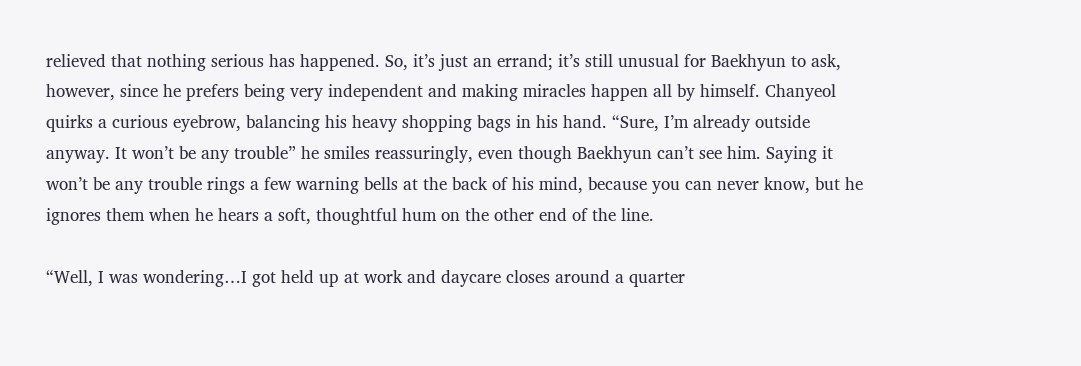relieved that nothing serious has happened. So, it’s just an errand; it’s still unusual for Baekhyun to ask, however, since he prefers being very independent and making miracles happen all by himself. Chanyeol quirks a curious eyebrow, balancing his heavy shopping bags in his hand. “Sure, I’m already outside anyway. It won’t be any trouble” he smiles reassuringly, even though Baekhyun can’t see him. Saying it won’t be any trouble rings a few warning bells at the back of his mind, because you can never know, but he ignores them when he hears a soft, thoughtful hum on the other end of the line.

“Well, I was wondering…I got held up at work and daycare closes around a quarter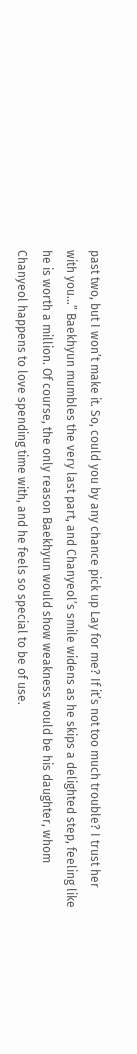past two, but I won’t make it. So, could you by any chance pick up Lay for me? If it’s not too much trouble? I trust her with you…” Baekhyun mumbles the very last part, and Chanyeol’s smile widens as he skips a delighted step, feeling like he is worth a million. Of course, the only reason Baekhyun would show weakness would be his daughter, whom Chanyeol happens to love spending time with, and he feels so special to be of use.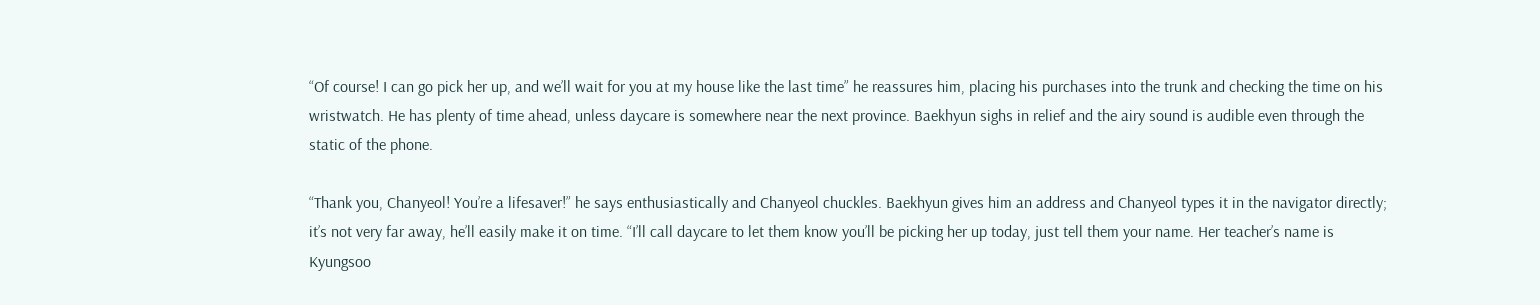“Of course! I can go pick her up, and we’ll wait for you at my house like the last time” he reassures him, placing his purchases into the trunk and checking the time on his wristwatch. He has plenty of time ahead, unless daycare is somewhere near the next province. Baekhyun sighs in relief and the airy sound is audible even through the static of the phone.

“Thank you, Chanyeol! You’re a lifesaver!” he says enthusiastically and Chanyeol chuckles. Baekhyun gives him an address and Chanyeol types it in the navigator directly; it’s not very far away, he’ll easily make it on time. “I’ll call daycare to let them know you’ll be picking her up today, just tell them your name. Her teacher’s name is Kyungsoo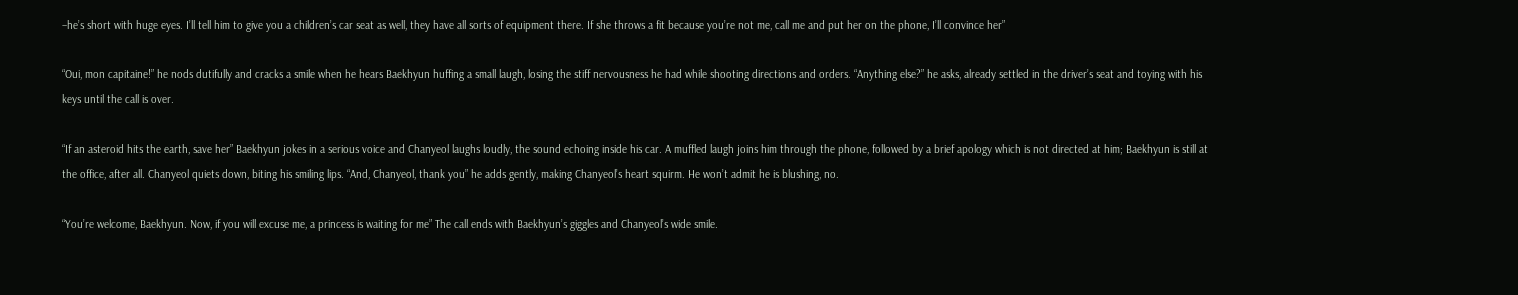–he’s short with huge eyes. I’ll tell him to give you a children’s car seat as well, they have all sorts of equipment there. If she throws a fit because you’re not me, call me and put her on the phone, I’ll convince her”

“Oui, mon capitaine!” he nods dutifully and cracks a smile when he hears Baekhyun huffing a small laugh, losing the stiff nervousness he had while shooting directions and orders. “Anything else?” he asks, already settled in the driver’s seat and toying with his keys until the call is over.

“If an asteroid hits the earth, save her” Baekhyun jokes in a serious voice and Chanyeol laughs loudly, the sound echoing inside his car. A muffled laugh joins him through the phone, followed by a brief apology which is not directed at him; Baekhyun is still at the office, after all. Chanyeol quiets down, biting his smiling lips. “And, Chanyeol, thank you” he adds gently, making Chanyeol’s heart squirm. He won’t admit he is blushing, no.

“You’re welcome, Baekhyun. Now, if you will excuse me, a princess is waiting for me” The call ends with Baekhyun’s giggles and Chanyeol’s wide smile.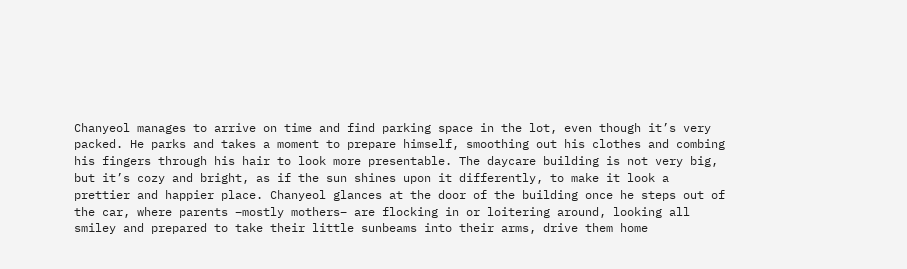Chanyeol manages to arrive on time and find parking space in the lot, even though it’s very packed. He parks and takes a moment to prepare himself, smoothing out his clothes and combing his fingers through his hair to look more presentable. The daycare building is not very big, but it’s cozy and bright, as if the sun shines upon it differently, to make it look a prettier and happier place. Chanyeol glances at the door of the building once he steps out of the car, where parents –mostly mothers– are flocking in or loitering around, looking all smiley and prepared to take their little sunbeams into their arms, drive them home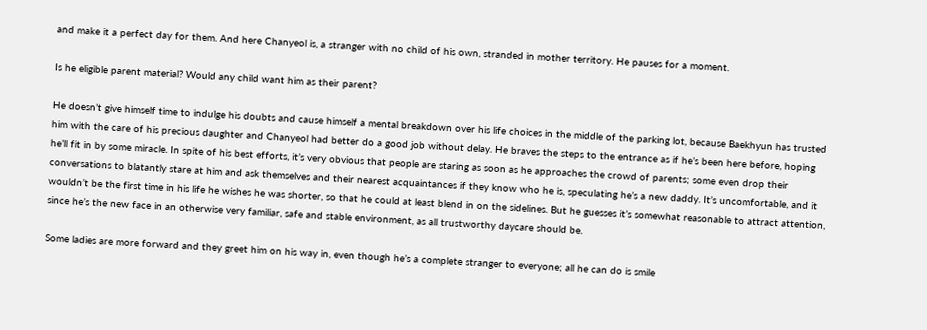and make it a perfect day for them. And here Chanyeol is, a stranger with no child of his own, stranded in mother territory. He pauses for a moment.

Is he eligible parent material? Would any child want him as their parent?

He doesn’t give himself time to indulge his doubts and cause himself a mental breakdown over his life choices in the middle of the parking lot, because Baekhyun has trusted him with the care of his precious daughter and Chanyeol had better do a good job without delay. He braves the steps to the entrance as if he’s been here before, hoping he’ll fit in by some miracle. In spite of his best efforts, it’s very obvious that people are staring as soon as he approaches the crowd of parents; some even drop their conversations to blatantly stare at him and ask themselves and their nearest acquaintances if they know who he is, speculating he’s a new daddy. It’s uncomfortable, and it wouldn’t be the first time in his life he wishes he was shorter, so that he could at least blend in on the sidelines. But he guesses it’s somewhat reasonable to attract attention, since he’s the new face in an otherwise very familiar, safe and stable environment, as all trustworthy daycare should be.

Some ladies are more forward and they greet him on his way in, even though he’s a complete stranger to everyone; all he can do is smile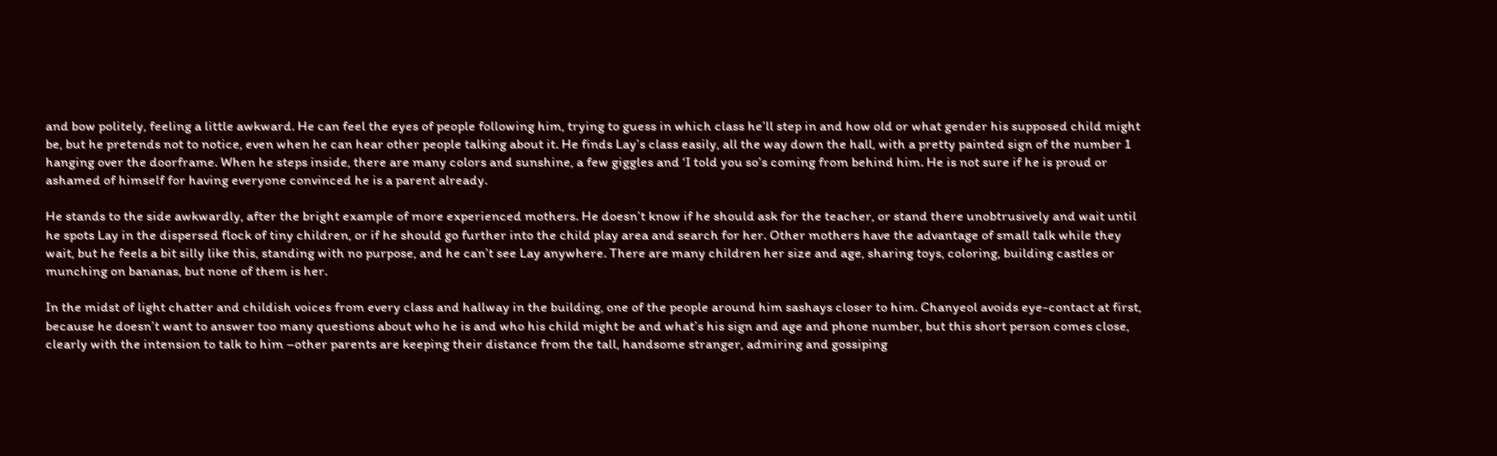and bow politely, feeling a little awkward. He can feel the eyes of people following him, trying to guess in which class he’ll step in and how old or what gender his supposed child might be, but he pretends not to notice, even when he can hear other people talking about it. He finds Lay’s class easily, all the way down the hall, with a pretty painted sign of the number 1 hanging over the doorframe. When he steps inside, there are many colors and sunshine, a few giggles and ‘I told you so’s coming from behind him. He is not sure if he is proud or ashamed of himself for having everyone convinced he is a parent already.

He stands to the side awkwardly, after the bright example of more experienced mothers. He doesn’t know if he should ask for the teacher, or stand there unobtrusively and wait until he spots Lay in the dispersed flock of tiny children, or if he should go further into the child play area and search for her. Other mothers have the advantage of small talk while they wait, but he feels a bit silly like this, standing with no purpose, and he can’t see Lay anywhere. There are many children her size and age, sharing toys, coloring, building castles or munching on bananas, but none of them is her.

In the midst of light chatter and childish voices from every class and hallway in the building, one of the people around him sashays closer to him. Chanyeol avoids eye-contact at first, because he doesn’t want to answer too many questions about who he is and who his child might be and what’s his sign and age and phone number, but this short person comes close, clearly with the intension to talk to him –other parents are keeping their distance from the tall, handsome stranger, admiring and gossiping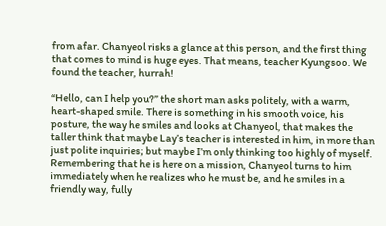from afar. Chanyeol risks a glance at this person, and the first thing that comes to mind is huge eyes. That means, teacher Kyungsoo. We found the teacher, hurrah!

“Hello, can I help you?” the short man asks politely, with a warm, heart-shaped smile. There is something in his smooth voice, his posture, the way he smiles and looks at Chanyeol, that makes the taller think that maybe Lay’s teacher is interested in him, in more than just polite inquiries; but maybe I’m only thinking too highly of myself. Remembering that he is here on a mission, Chanyeol turns to him immediately when he realizes who he must be, and he smiles in a friendly way, fully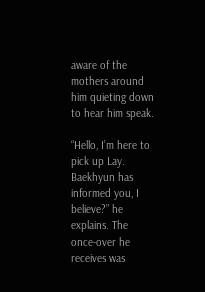aware of the mothers around him quieting down to hear him speak.

“Hello, I’m here to pick up Lay. Baekhyun has informed you, I believe?” he explains. The once-over he receives was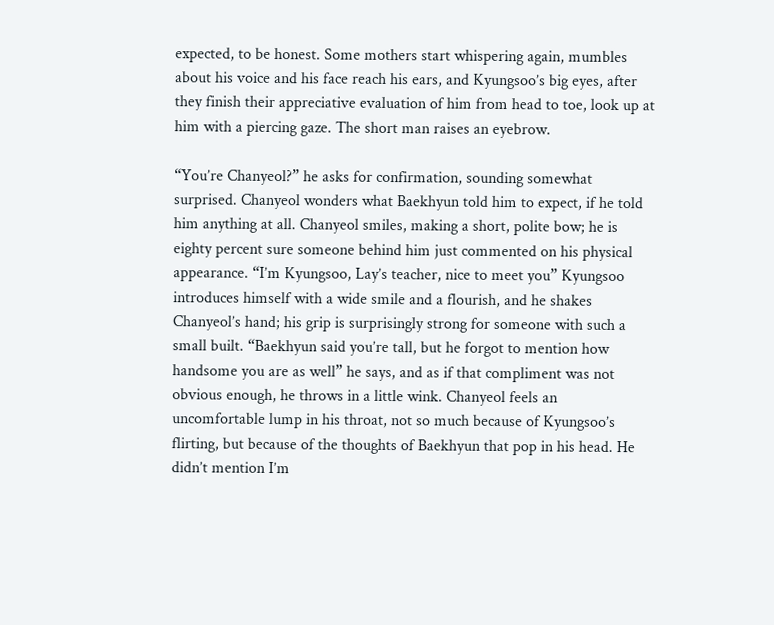expected, to be honest. Some mothers start whispering again, mumbles about his voice and his face reach his ears, and Kyungsoo’s big eyes, after they finish their appreciative evaluation of him from head to toe, look up at him with a piercing gaze. The short man raises an eyebrow.

“You’re Chanyeol?” he asks for confirmation, sounding somewhat surprised. Chanyeol wonders what Baekhyun told him to expect, if he told him anything at all. Chanyeol smiles, making a short, polite bow; he is eighty percent sure someone behind him just commented on his physical appearance. “I’m Kyungsoo, Lay’s teacher, nice to meet you” Kyungsoo introduces himself with a wide smile and a flourish, and he shakes Chanyeol’s hand; his grip is surprisingly strong for someone with such a small built. “Baekhyun said you’re tall, but he forgot to mention how handsome you are as well” he says, and as if that compliment was not obvious enough, he throws in a little wink. Chanyeol feels an uncomfortable lump in his throat, not so much because of Kyungsoo’s flirting, but because of the thoughts of Baekhyun that pop in his head. He didn’t mention I’m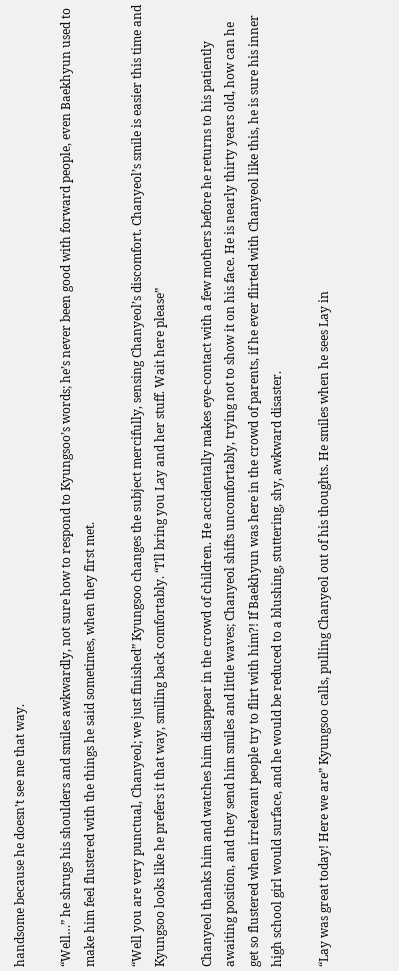handsome because he doesn’t see me that way.

“Well…” he shrugs his shoulders and smiles awkwardly, not sure how to respond to Kyungsoo’s words; he’s never been good with forward people, even Baekhyun used to make him feel flustered with the things he said sometimes, when they first met.

“Well you are very punctual, Chanyeol; we just finished” Kyungsoo changes the subject mercifully, sensing Chanyeol’s discomfort. Chanyeol’s smile is easier this time and Kyungsoo looks like he prefers it that way, smiling back comfortably. “I’ll bring you Lay and her stuff. Wait here please”

Chanyeol thanks him and watches him disappear in the crowd of children. He accidentally makes eye-contact with a few mothers before he returns to his patiently awaiting position, and they send him smiles and little waves; Chanyeol shifts uncomfortably, trying not to show it on his face. He is nearly thirty years old, how can he get so flustered when irrelevant people try to flirt with him?! If Baekhyun was here in the crowd of parents, if he ever flirted with Chanyeol like this, he is sure his inner high school girl would surface, and he would be reduced to a blushing, stuttering, shy, awkward disaster.

“Lay was great today! Here we are” Kyungsoo calls, pulling Chanyeol out of his thoughts. He smiles when he sees Lay in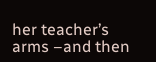her teacher’s arms –and then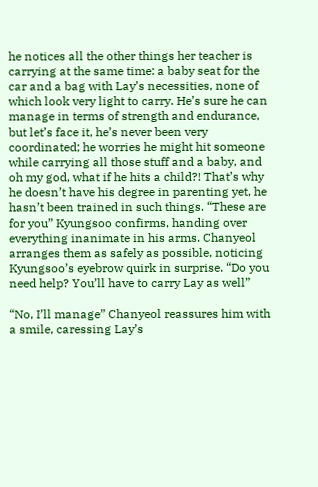he notices all the other things her teacher is carrying at the same time: a baby seat for the car and a bag with Lay’s necessities, none of which look very light to carry. He’s sure he can manage in terms of strength and endurance, but let’s face it, he’s never been very coordinated; he worries he might hit someone while carrying all those stuff and a baby, and oh my god, what if he hits a child?! That’s why he doesn’t have his degree in parenting yet, he hasn’t been trained in such things. “These are for you” Kyungsoo confirms, handing over everything inanimate in his arms. Chanyeol arranges them as safely as possible, noticing Kyungsoo’s eyebrow quirk in surprise. “Do you need help? You’ll have to carry Lay as well”

“No, I’ll manage” Chanyeol reassures him with a smile, caressing Lay’s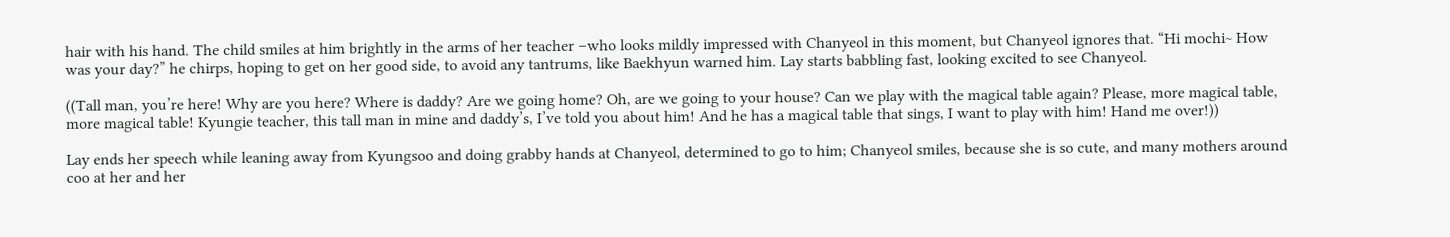hair with his hand. The child smiles at him brightly in the arms of her teacher –who looks mildly impressed with Chanyeol in this moment, but Chanyeol ignores that. “Hi mochi~ How was your day?” he chirps, hoping to get on her good side, to avoid any tantrums, like Baekhyun warned him. Lay starts babbling fast, looking excited to see Chanyeol.

((Tall man, you’re here! Why are you here? Where is daddy? Are we going home? Oh, are we going to your house? Can we play with the magical table again? Please, more magical table, more magical table! Kyungie teacher, this tall man in mine and daddy’s, I’ve told you about him! And he has a magical table that sings, I want to play with him! Hand me over!))

Lay ends her speech while leaning away from Kyungsoo and doing grabby hands at Chanyeol, determined to go to him; Chanyeol smiles, because she is so cute, and many mothers around coo at her and her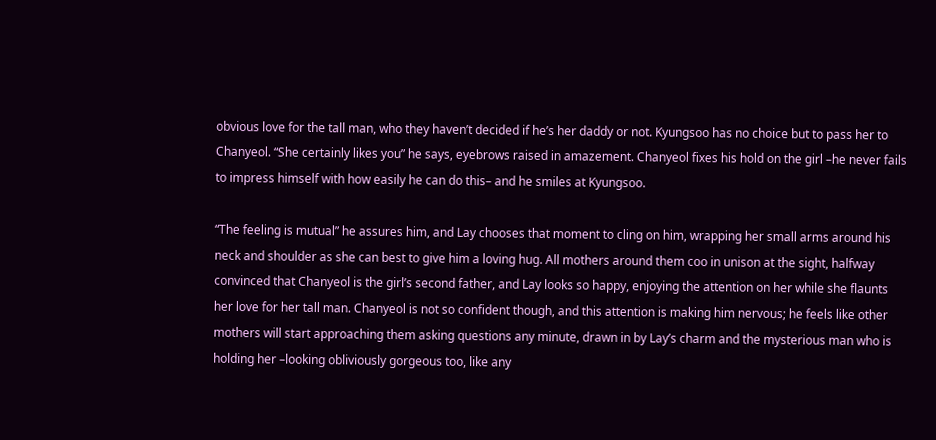obvious love for the tall man, who they haven’t decided if he’s her daddy or not. Kyungsoo has no choice but to pass her to Chanyeol. “She certainly likes you” he says, eyebrows raised in amazement. Chanyeol fixes his hold on the girl –he never fails to impress himself with how easily he can do this– and he smiles at Kyungsoo.

“The feeling is mutual” he assures him, and Lay chooses that moment to cling on him, wrapping her small arms around his neck and shoulder as she can best to give him a loving hug. All mothers around them coo in unison at the sight, halfway convinced that Chanyeol is the girl’s second father, and Lay looks so happy, enjoying the attention on her while she flaunts her love for her tall man. Chanyeol is not so confident though, and this attention is making him nervous; he feels like other mothers will start approaching them asking questions any minute, drawn in by Lay’s charm and the mysterious man who is holding her –looking obliviously gorgeous too, like any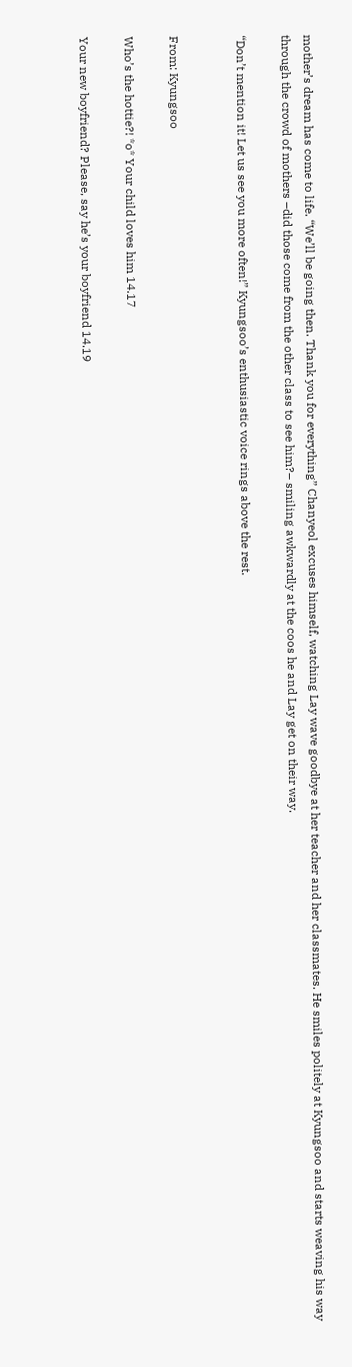mother’s dream has come to life. “We’ll be going then. Thank you for everything” Chanyeol excuses himself, watching Lay wave goodbye at her teacher and her classmates. He smiles politely at Kyungsoo and starts weaving his way through the crowd of mothers –did those come from the other class to see him?– smiling awkwardly at the coos he and Lay get on their way.

“Don’t mention it! Let us see you more often!” Kyungsoo’s enthusiastic voice rings above the rest.


From: Kyungsoo

Who’s the hottie?! *o* Your child loves him 14.17

Your new boyfriend? Please, say he’s your boyfriend 14.19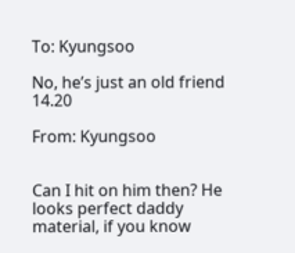To: Kyungsoo

No, he’s just an old friend 14.20

From: Kyungsoo


Can I hit on him then? He looks perfect daddy material, if you know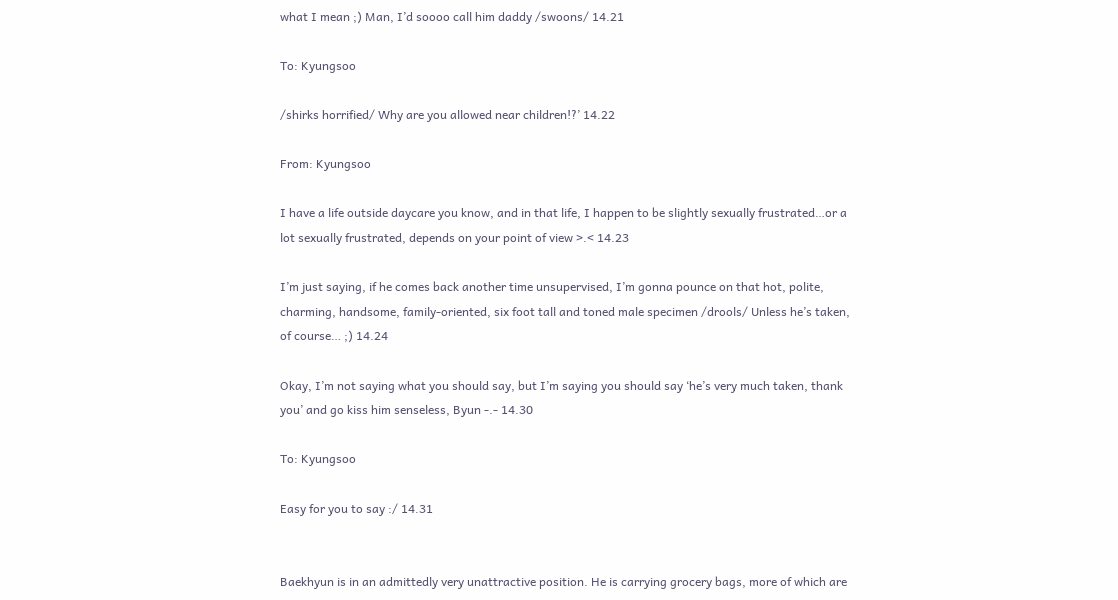what I mean ;) Man, I’d soooo call him daddy /swoons/ 14.21

To: Kyungsoo

/shirks horrified/ Why are you allowed near children!?’ 14.22

From: Kyungsoo

I have a life outside daycare you know, and in that life, I happen to be slightly sexually frustrated…or a lot sexually frustrated, depends on your point of view >.< 14.23

I’m just saying, if he comes back another time unsupervised, I’m gonna pounce on that hot, polite, charming, handsome, family-oriented, six foot tall and toned male specimen /drools/ Unless he’s taken, of course… ;) 14.24

Okay, I’m not saying what you should say, but I’m saying you should say ‘he’s very much taken, thank you’ and go kiss him senseless, Byun -.- 14.30

To: Kyungsoo

Easy for you to say :/ 14.31


Baekhyun is in an admittedly very unattractive position. He is carrying grocery bags, more of which are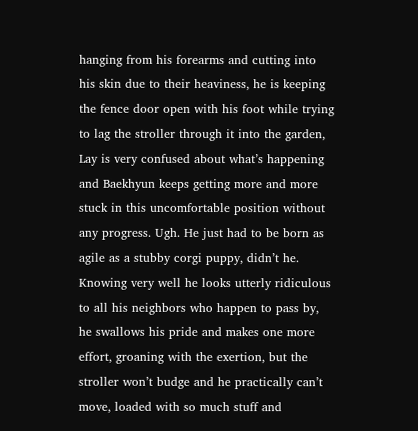hanging from his forearms and cutting into his skin due to their heaviness, he is keeping the fence door open with his foot while trying to lag the stroller through it into the garden, Lay is very confused about what’s happening and Baekhyun keeps getting more and more stuck in this uncomfortable position without any progress. Ugh. He just had to be born as agile as a stubby corgi puppy, didn’t he. Knowing very well he looks utterly ridiculous to all his neighbors who happen to pass by, he swallows his pride and makes one more effort, groaning with the exertion, but the stroller won’t budge and he practically can’t move, loaded with so much stuff and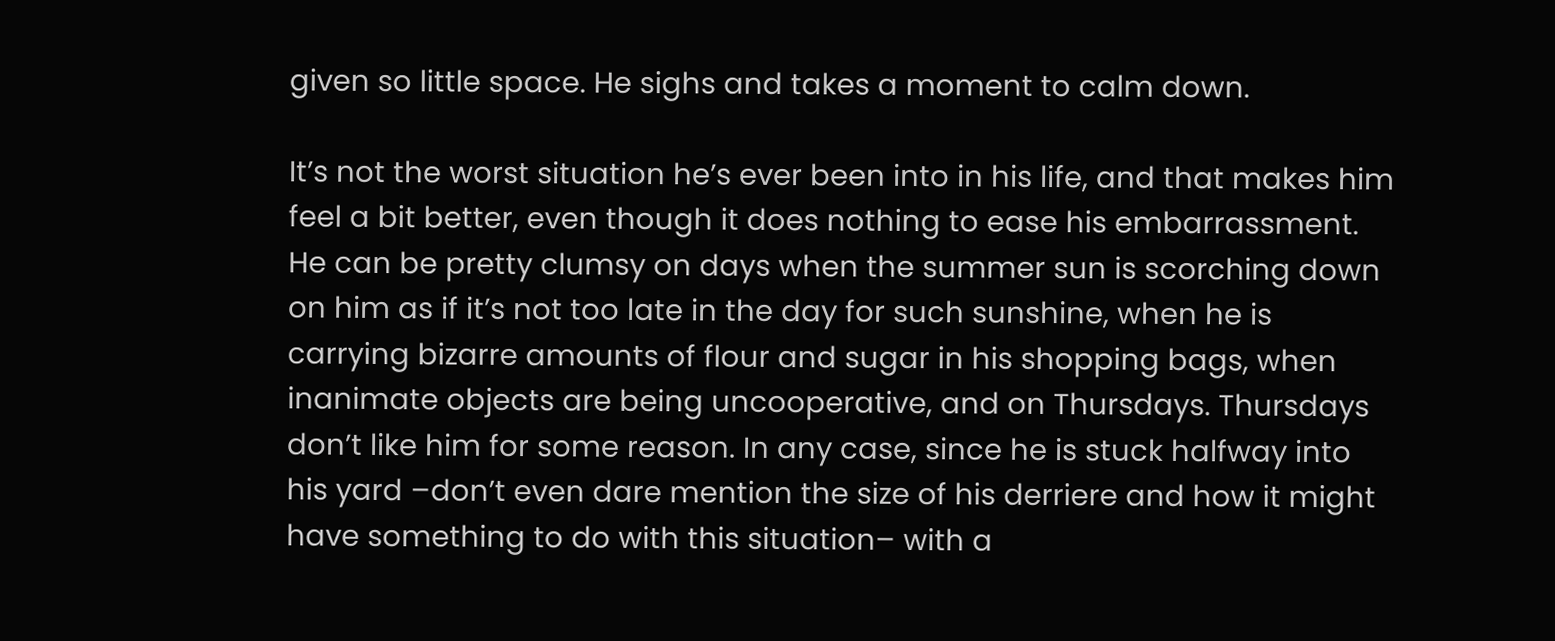given so little space. He sighs and takes a moment to calm down.

It’s not the worst situation he’s ever been into in his life, and that makes him feel a bit better, even though it does nothing to ease his embarrassment. He can be pretty clumsy on days when the summer sun is scorching down on him as if it’s not too late in the day for such sunshine, when he is carrying bizarre amounts of flour and sugar in his shopping bags, when inanimate objects are being uncooperative, and on Thursdays. Thursdays don’t like him for some reason. In any case, since he is stuck halfway into his yard –don’t even dare mention the size of his derriere and how it might have something to do with this situation– with a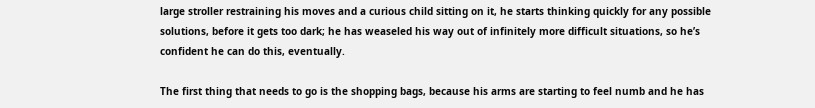large stroller restraining his moves and a curious child sitting on it, he starts thinking quickly for any possible solutions, before it gets too dark; he has weaseled his way out of infinitely more difficult situations, so he’s confident he can do this, eventually.

The first thing that needs to go is the shopping bags, because his arms are starting to feel numb and he has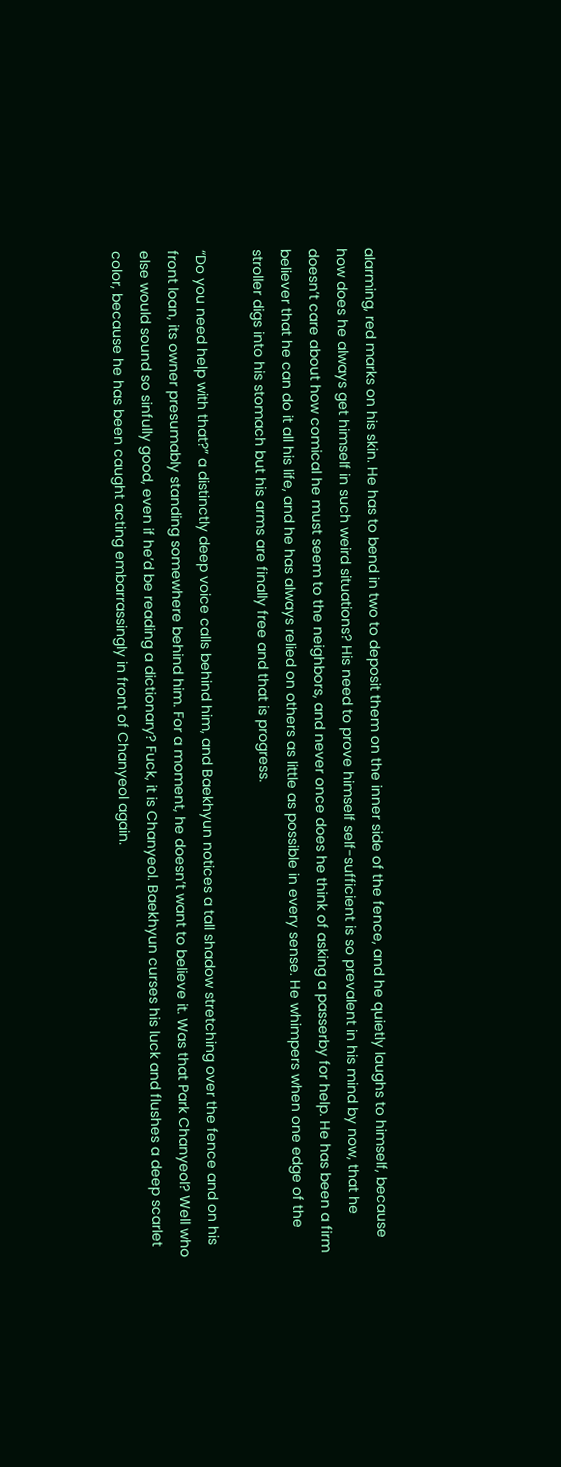alarming, red marks on his skin. He has to bend in two to deposit them on the inner side of the fence, and he quietly laughs to himself, because how does he always get himself in such weird situations? His need to prove himself self-sufficient is so prevalent in his mind by now, that he doesn’t care about how comical he must seem to the neighbors, and never once does he think of asking a passerby for help. He has been a firm believer that he can do it all his life, and he has always relied on others as little as possible in every sense. He whimpers when one edge of the stroller digs into his stomach but his arms are finally free and that is progress.

“Do you need help with that?” a distinctly deep voice calls behind him, and Baekhyun notices a tall shadow stretching over the fence and on his front loan, its owner presumably standing somewhere behind him. For a moment, he doesn’t want to believe it. Was that Park Chanyeol? Well who else would sound so sinfully good, even if he’d be reading a dictionary? Fuck, it is Chanyeol. Baekhyun curses his luck and flushes a deep scarlet color, because he has been caught acting embarrassingly in front of Chanyeol again.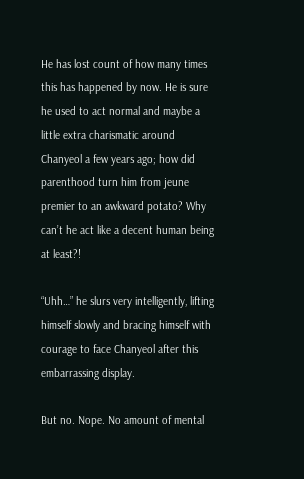He has lost count of how many times this has happened by now. He is sure he used to act normal and maybe a little extra charismatic around Chanyeol a few years ago; how did parenthood turn him from jeune premier to an awkward potato? Why can’t he act like a decent human being at least?!

“Uhh…” he slurs very intelligently, lifting himself slowly and bracing himself with courage to face Chanyeol after this embarrassing display.

But no. Nope. No amount of mental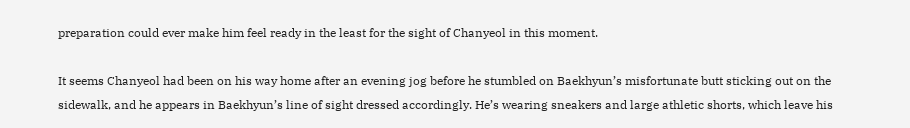preparation could ever make him feel ready in the least for the sight of Chanyeol in this moment.

It seems Chanyeol had been on his way home after an evening jog before he stumbled on Baekhyun’s misfortunate butt sticking out on the sidewalk, and he appears in Baekhyun’s line of sight dressed accordingly. He’s wearing sneakers and large athletic shorts, which leave his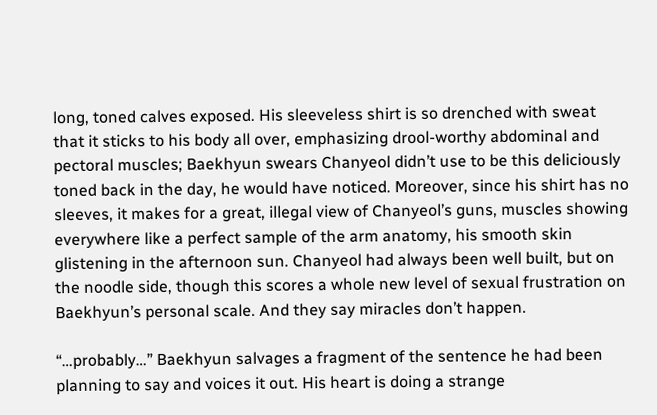long, toned calves exposed. His sleeveless shirt is so drenched with sweat that it sticks to his body all over, emphasizing drool-worthy abdominal and pectoral muscles; Baekhyun swears Chanyeol didn’t use to be this deliciously toned back in the day, he would have noticed. Moreover, since his shirt has no sleeves, it makes for a great, illegal view of Chanyeol’s guns, muscles showing everywhere like a perfect sample of the arm anatomy, his smooth skin glistening in the afternoon sun. Chanyeol had always been well built, but on the noodle side, though this scores a whole new level of sexual frustration on Baekhyun’s personal scale. And they say miracles don’t happen.

“…probably…” Baekhyun salvages a fragment of the sentence he had been planning to say and voices it out. His heart is doing a strange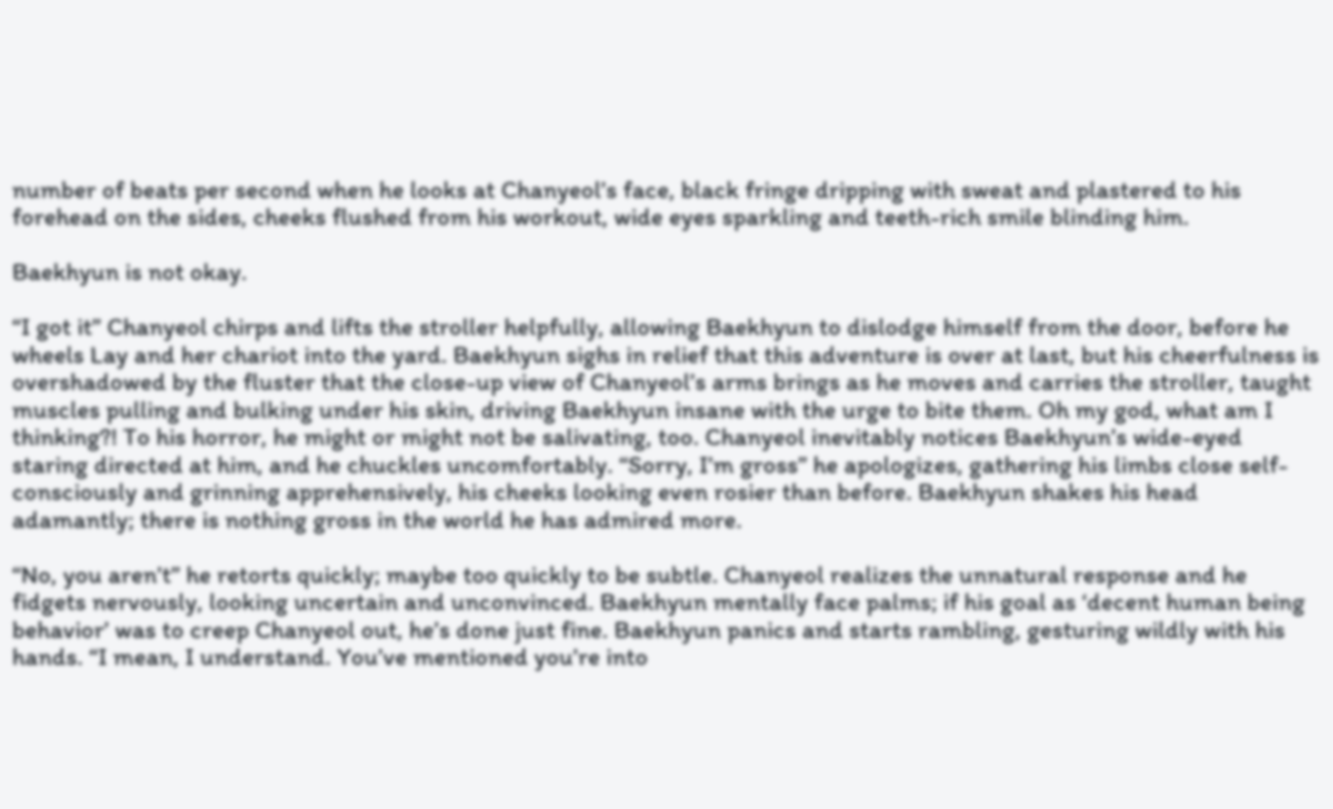number of beats per second when he looks at Chanyeol’s face, black fringe dripping with sweat and plastered to his forehead on the sides, cheeks flushed from his workout, wide eyes sparkling and teeth-rich smile blinding him.

Baekhyun is not okay.

“I got it” Chanyeol chirps and lifts the stroller helpfully, allowing Baekhyun to dislodge himself from the door, before he wheels Lay and her chariot into the yard. Baekhyun sighs in relief that this adventure is over at last, but his cheerfulness is overshadowed by the fluster that the close-up view of Chanyeol’s arms brings as he moves and carries the stroller, taught muscles pulling and bulking under his skin, driving Baekhyun insane with the urge to bite them. Oh my god, what am I thinking?! To his horror, he might or might not be salivating, too. Chanyeol inevitably notices Baekhyun’s wide-eyed staring directed at him, and he chuckles uncomfortably. “Sorry, I’m gross” he apologizes, gathering his limbs close self-consciously and grinning apprehensively, his cheeks looking even rosier than before. Baekhyun shakes his head adamantly; there is nothing gross in the world he has admired more.

“No, you aren’t” he retorts quickly; maybe too quickly to be subtle. Chanyeol realizes the unnatural response and he fidgets nervously, looking uncertain and unconvinced. Baekhyun mentally face palms; if his goal as ‘decent human being behavior’ was to creep Chanyeol out, he’s done just fine. Baekhyun panics and starts rambling, gesturing wildly with his hands. “I mean, I understand. You’ve mentioned you’re into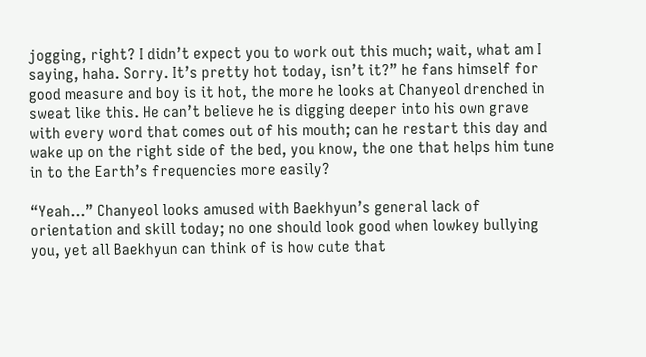jogging, right? I didn’t expect you to work out this much; wait, what am I saying, haha. Sorry. It’s pretty hot today, isn’t it?” he fans himself for good measure and boy is it hot, the more he looks at Chanyeol drenched in sweat like this. He can’t believe he is digging deeper into his own grave with every word that comes out of his mouth; can he restart this day and wake up on the right side of the bed, you know, the one that helps him tune in to the Earth’s frequencies more easily?

“Yeah…” Chanyeol looks amused with Baekhyun’s general lack of orientation and skill today; no one should look good when lowkey bullying you, yet all Baekhyun can think of is how cute that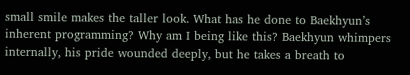small smile makes the taller look. What has he done to Baekhyun’s inherent programming? Why am I being like this? Baekhyun whimpers internally, his pride wounded deeply, but he takes a breath to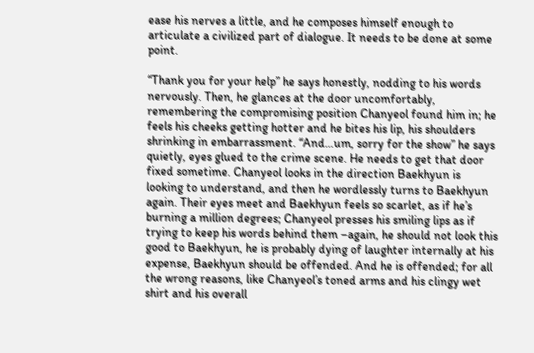ease his nerves a little, and he composes himself enough to articulate a civilized part of dialogue. It needs to be done at some point.

“Thank you for your help” he says honestly, nodding to his words nervously. Then, he glances at the door uncomfortably, remembering the compromising position Chanyeol found him in; he feels his cheeks getting hotter and he bites his lip, his shoulders shrinking in embarrassment. “And…um, sorry for the show” he says quietly, eyes glued to the crime scene. He needs to get that door fixed sometime. Chanyeol looks in the direction Baekhyun is looking to understand, and then he wordlessly turns to Baekhyun again. Their eyes meet and Baekhyun feels so scarlet, as if he’s burning a million degrees; Chanyeol presses his smiling lips as if trying to keep his words behind them –again, he should not look this good to Baekhyun, he is probably dying of laughter internally at his expense, Baekhyun should be offended. And he is offended; for all the wrong reasons, like Chanyeol’s toned arms and his clingy wet shirt and his overall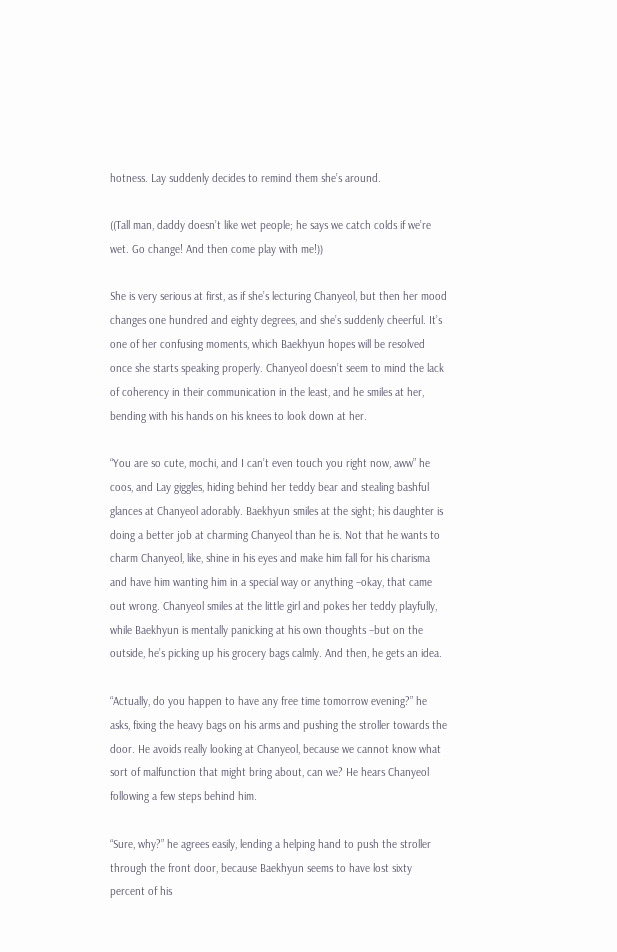hotness. Lay suddenly decides to remind them she’s around.

((Tall man, daddy doesn’t like wet people; he says we catch colds if we’re wet. Go change! And then come play with me!))

She is very serious at first, as if she’s lecturing Chanyeol, but then her mood changes one hundred and eighty degrees, and she’s suddenly cheerful. It’s one of her confusing moments, which Baekhyun hopes will be resolved once she starts speaking properly. Chanyeol doesn’t seem to mind the lack of coherency in their communication in the least, and he smiles at her, bending with his hands on his knees to look down at her.

“You are so cute, mochi, and I can’t even touch you right now, aww” he coos, and Lay giggles, hiding behind her teddy bear and stealing bashful glances at Chanyeol adorably. Baekhyun smiles at the sight; his daughter is doing a better job at charming Chanyeol than he is. Not that he wants to charm Chanyeol, like, shine in his eyes and make him fall for his charisma and have him wanting him in a special way or anything –okay, that came out wrong. Chanyeol smiles at the little girl and pokes her teddy playfully, while Baekhyun is mentally panicking at his own thoughts –but on the outside, he’s picking up his grocery bags calmly. And then, he gets an idea.

“Actually, do you happen to have any free time tomorrow evening?” he asks, fixing the heavy bags on his arms and pushing the stroller towards the door. He avoids really looking at Chanyeol, because we cannot know what sort of malfunction that might bring about, can we? He hears Chanyeol following a few steps behind him.

“Sure, why?” he agrees easily, lending a helping hand to push the stroller through the front door, because Baekhyun seems to have lost sixty percent of his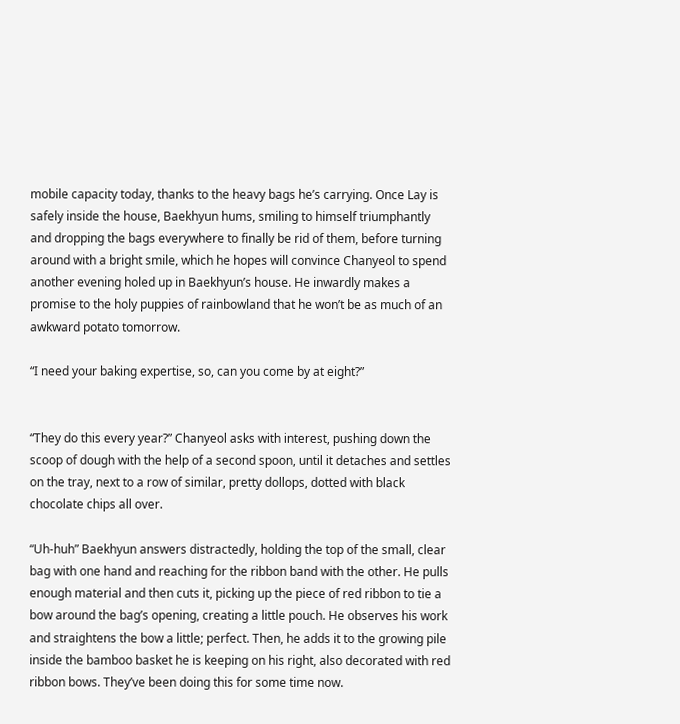mobile capacity today, thanks to the heavy bags he’s carrying. Once Lay is safely inside the house, Baekhyun hums, smiling to himself triumphantly and dropping the bags everywhere to finally be rid of them, before turning around with a bright smile, which he hopes will convince Chanyeol to spend another evening holed up in Baekhyun’s house. He inwardly makes a promise to the holy puppies of rainbowland that he won’t be as much of an awkward potato tomorrow.

“I need your baking expertise, so, can you come by at eight?”


“They do this every year?” Chanyeol asks with interest, pushing down the scoop of dough with the help of a second spoon, until it detaches and settles on the tray, next to a row of similar, pretty dollops, dotted with black chocolate chips all over.

“Uh-huh” Baekhyun answers distractedly, holding the top of the small, clear bag with one hand and reaching for the ribbon band with the other. He pulls enough material and then cuts it, picking up the piece of red ribbon to tie a bow around the bag’s opening, creating a little pouch. He observes his work and straightens the bow a little; perfect. Then, he adds it to the growing pile inside the bamboo basket he is keeping on his right, also decorated with red ribbon bows. They’ve been doing this for some time now.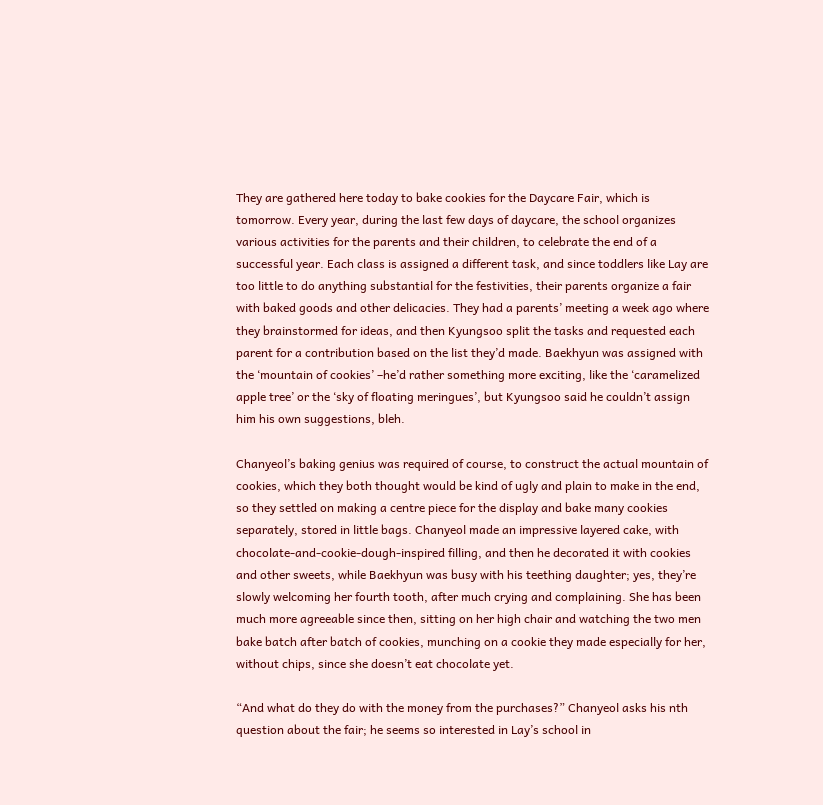They are gathered here today to bake cookies for the Daycare Fair, which is tomorrow. Every year, during the last few days of daycare, the school organizes various activities for the parents and their children, to celebrate the end of a successful year. Each class is assigned a different task, and since toddlers like Lay are too little to do anything substantial for the festivities, their parents organize a fair with baked goods and other delicacies. They had a parents’ meeting a week ago where they brainstormed for ideas, and then Kyungsoo split the tasks and requested each parent for a contribution based on the list they’d made. Baekhyun was assigned with the ‘mountain of cookies’ –he’d rather something more exciting, like the ‘caramelized apple tree’ or the ‘sky of floating meringues’, but Kyungsoo said he couldn’t assign him his own suggestions, bleh.

Chanyeol’s baking genius was required of course, to construct the actual mountain of cookies, which they both thought would be kind of ugly and plain to make in the end, so they settled on making a centre piece for the display and bake many cookies separately, stored in little bags. Chanyeol made an impressive layered cake, with chocolate-and-cookie-dough-inspired filling, and then he decorated it with cookies and other sweets, while Baekhyun was busy with his teething daughter; yes, they’re slowly welcoming her fourth tooth, after much crying and complaining. She has been much more agreeable since then, sitting on her high chair and watching the two men bake batch after batch of cookies, munching on a cookie they made especially for her, without chips, since she doesn’t eat chocolate yet.

“And what do they do with the money from the purchases?” Chanyeol asks his nth question about the fair; he seems so interested in Lay’s school in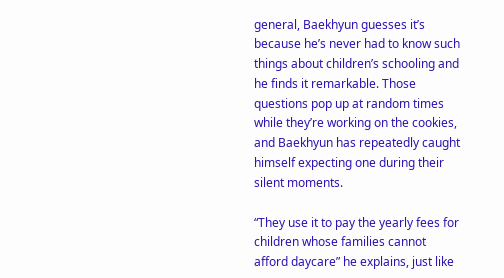general, Baekhyun guesses it’s because he’s never had to know such things about children’s schooling and he finds it remarkable. Those questions pop up at random times while they’re working on the cookies, and Baekhyun has repeatedly caught himself expecting one during their silent moments.

“They use it to pay the yearly fees for children whose families cannot afford daycare” he explains, just like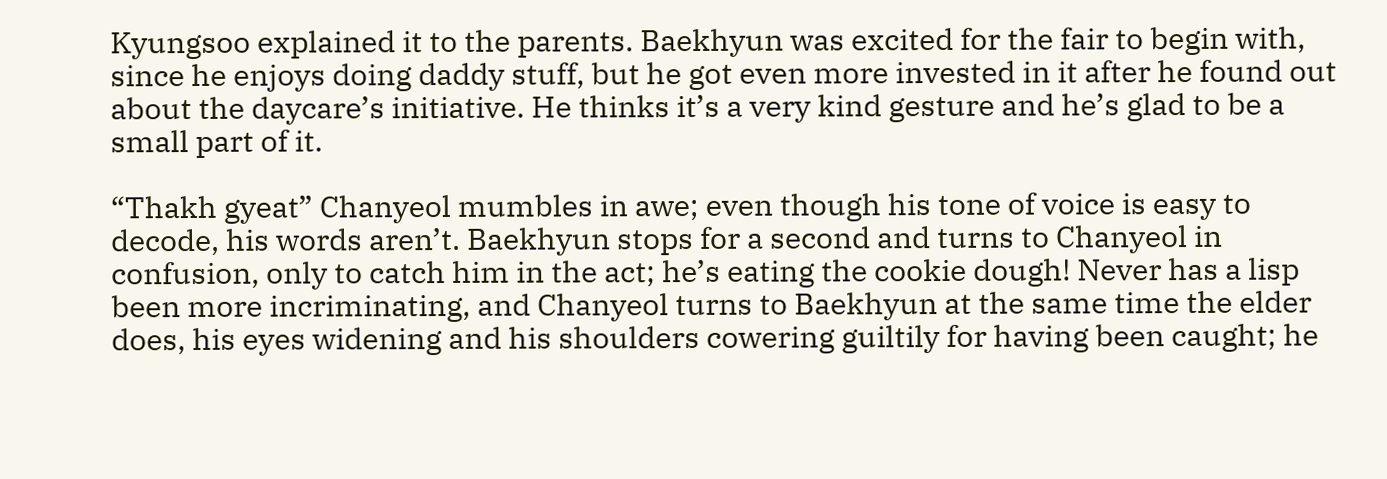Kyungsoo explained it to the parents. Baekhyun was excited for the fair to begin with, since he enjoys doing daddy stuff, but he got even more invested in it after he found out about the daycare’s initiative. He thinks it’s a very kind gesture and he’s glad to be a small part of it.

“Thakh gyeat” Chanyeol mumbles in awe; even though his tone of voice is easy to decode, his words aren’t. Baekhyun stops for a second and turns to Chanyeol in confusion, only to catch him in the act; he’s eating the cookie dough! Never has a lisp been more incriminating, and Chanyeol turns to Baekhyun at the same time the elder does, his eyes widening and his shoulders cowering guiltily for having been caught; he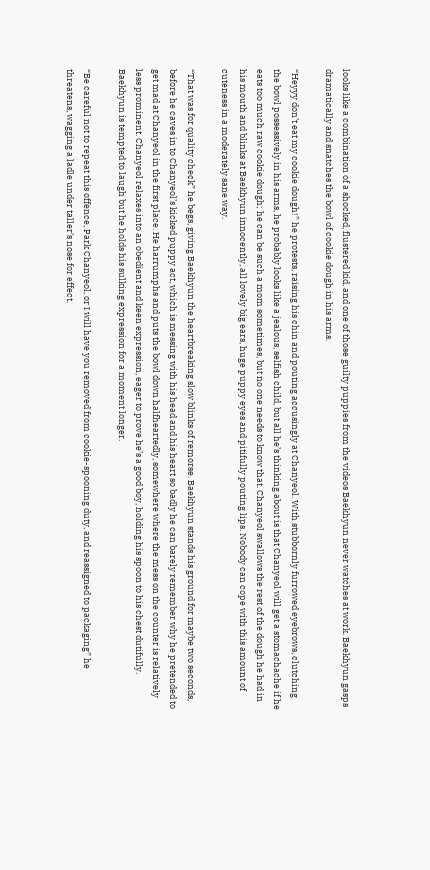looks like a combination of a shocked, flustered kid, and one of those guilty puppies from the videos Baekhyun never watches at work. Baekhyun gasps dramatically and snatches the bowl of cookie dough in his arms.

“Heyyy don’t eat my cookie dough!” he protests, raising his chin and pouting accusingly at Chanyeol. With stubbornly furrowed eyebrows, clutching the bowl possessively in his arms, he probably looks like a jealous, selfish child, but all he’s thinking about is that Chanyeol will get a stomachache if he eats too much raw cookie dough; he can be such a mom sometimes, but no one needs to know that. Chanyeol swallows the rest of the dough he had in his mouth and blinks at Baekhyun innocently, all lovely big ears, huge puppy eyes and pitifully pouting lips. Nobody can cope with this amount of cuteness in a moderately sane way.

“That was for quality check” he begs, giving Baekhyun the heartbreaking slow blinks of remorse. Baekhyun stands his ground for maybe two seconds, before he caves in to Chanyeol’s kicked puppy act, which is messing with his head and his heart so badly he can barely remember why he pretended to get mad at Chanyeol in the first place. He harrumphs and puts the bowl down halfheartedly, somewhere where the mess on the counter is relatively less prominent. Chanyeol relaxes into an obedient and keen expression, eager to prove he’s a good boy, holding his spoon to his chest dutifully. Baekhyun is tempted to laugh but he holds his sulking expression for a moment longer.

“Be careful not to repeat this offence, Park Chanyeol, or I will have you removed from cookie-spooning duty, and reassigned to packaging” he threatens, wagging a ladle under taller’s nose for effect.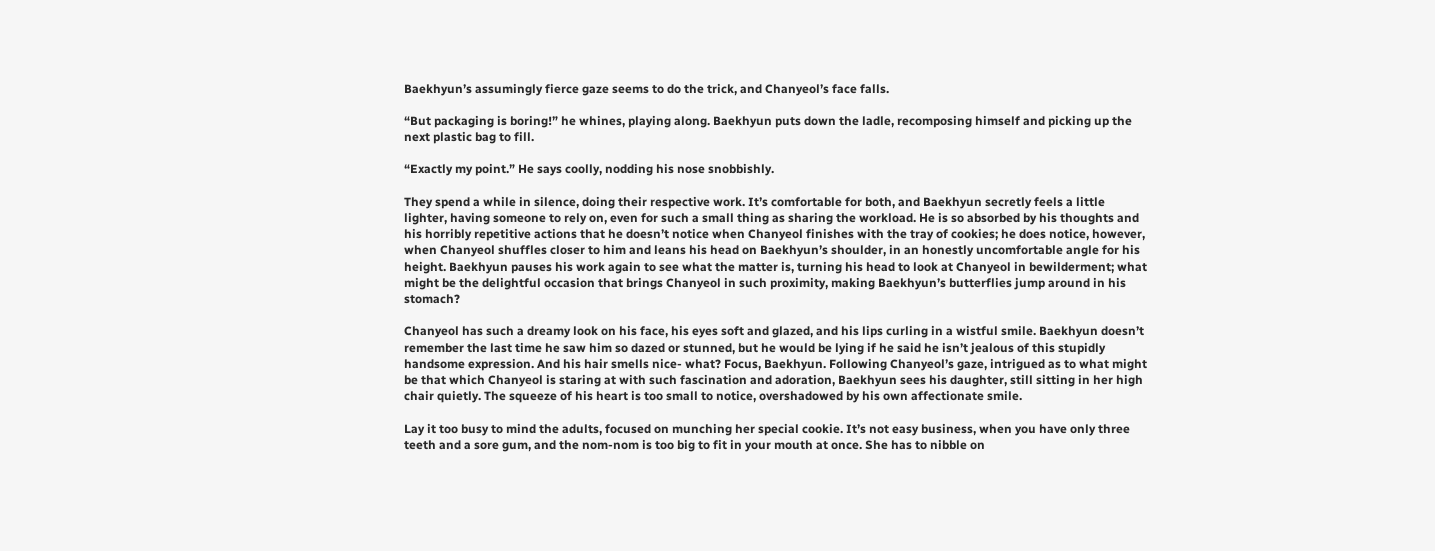Baekhyun’s assumingly fierce gaze seems to do the trick, and Chanyeol’s face falls.

“But packaging is boring!” he whines, playing along. Baekhyun puts down the ladle, recomposing himself and picking up the next plastic bag to fill.

“Exactly my point.” He says coolly, nodding his nose snobbishly.

They spend a while in silence, doing their respective work. It’s comfortable for both, and Baekhyun secretly feels a little lighter, having someone to rely on, even for such a small thing as sharing the workload. He is so absorbed by his thoughts and his horribly repetitive actions that he doesn’t notice when Chanyeol finishes with the tray of cookies; he does notice, however, when Chanyeol shuffles closer to him and leans his head on Baekhyun’s shoulder, in an honestly uncomfortable angle for his height. Baekhyun pauses his work again to see what the matter is, turning his head to look at Chanyeol in bewilderment; what might be the delightful occasion that brings Chanyeol in such proximity, making Baekhyun’s butterflies jump around in his stomach?

Chanyeol has such a dreamy look on his face, his eyes soft and glazed, and his lips curling in a wistful smile. Baekhyun doesn’t remember the last time he saw him so dazed or stunned, but he would be lying if he said he isn’t jealous of this stupidly handsome expression. And his hair smells nice- what? Focus, Baekhyun. Following Chanyeol’s gaze, intrigued as to what might be that which Chanyeol is staring at with such fascination and adoration, Baekhyun sees his daughter, still sitting in her high chair quietly. The squeeze of his heart is too small to notice, overshadowed by his own affectionate smile.

Lay it too busy to mind the adults, focused on munching her special cookie. It’s not easy business, when you have only three teeth and a sore gum, and the nom-nom is too big to fit in your mouth at once. She has to nibble on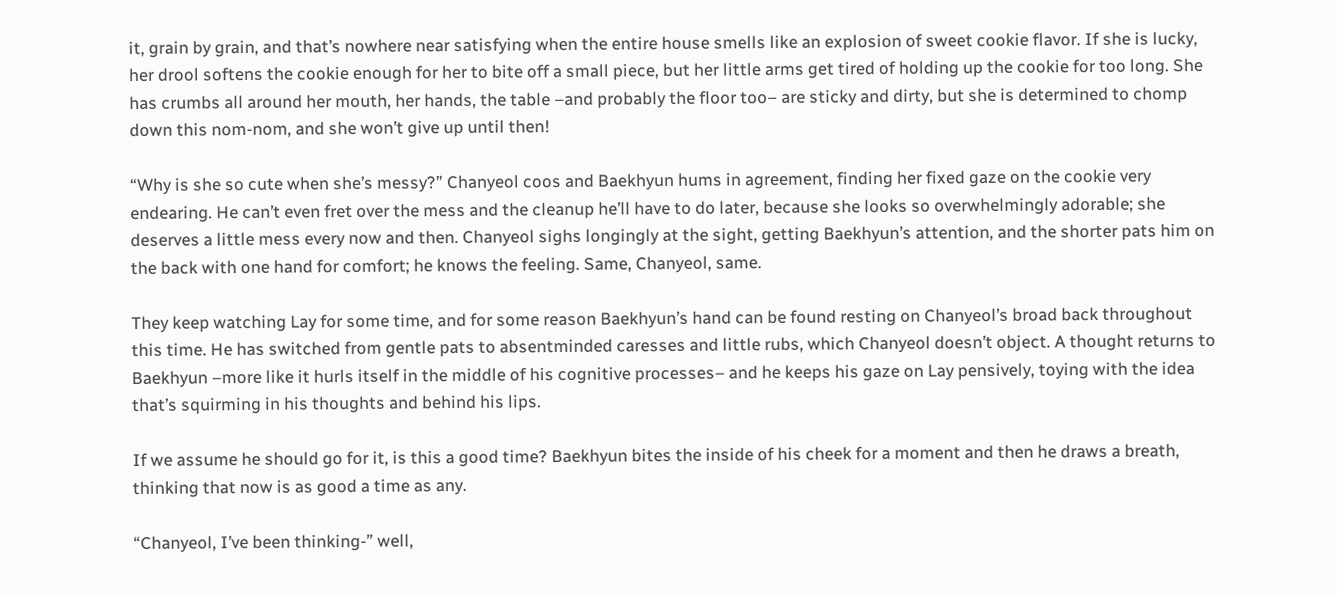it, grain by grain, and that’s nowhere near satisfying when the entire house smells like an explosion of sweet cookie flavor. If she is lucky, her drool softens the cookie enough for her to bite off a small piece, but her little arms get tired of holding up the cookie for too long. She has crumbs all around her mouth, her hands, the table –and probably the floor too– are sticky and dirty, but she is determined to chomp down this nom-nom, and she won’t give up until then!

“Why is she so cute when she’s messy?” Chanyeol coos and Baekhyun hums in agreement, finding her fixed gaze on the cookie very endearing. He can’t even fret over the mess and the cleanup he’ll have to do later, because she looks so overwhelmingly adorable; she deserves a little mess every now and then. Chanyeol sighs longingly at the sight, getting Baekhyun’s attention, and the shorter pats him on the back with one hand for comfort; he knows the feeling. Same, Chanyeol, same.

They keep watching Lay for some time, and for some reason Baekhyun’s hand can be found resting on Chanyeol’s broad back throughout this time. He has switched from gentle pats to absentminded caresses and little rubs, which Chanyeol doesn’t object. A thought returns to Baekhyun –more like it hurls itself in the middle of his cognitive processes– and he keeps his gaze on Lay pensively, toying with the idea that’s squirming in his thoughts and behind his lips.

If we assume he should go for it, is this a good time? Baekhyun bites the inside of his cheek for a moment and then he draws a breath, thinking that now is as good a time as any.

“Chanyeol, I’ve been thinking-” well,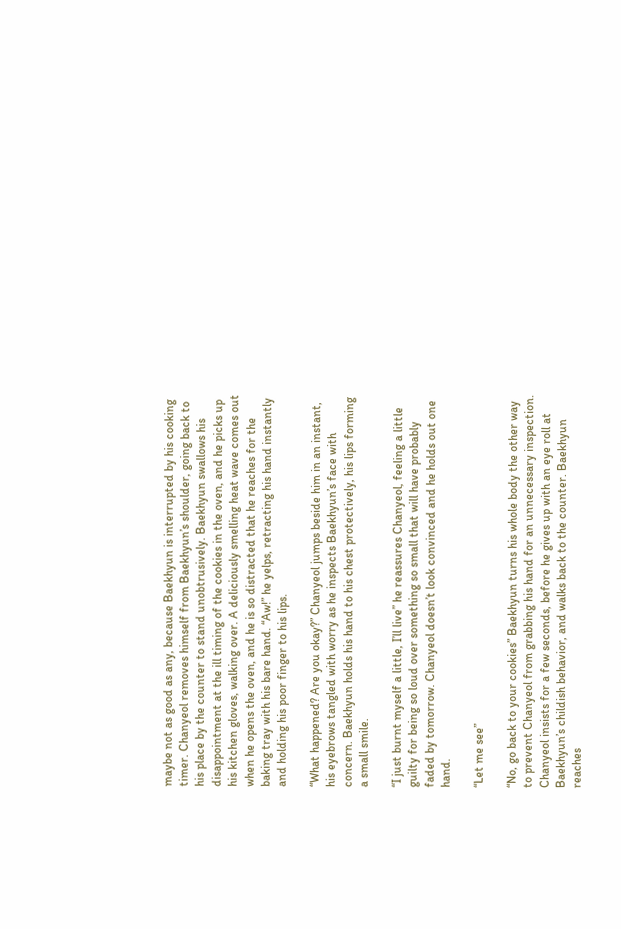maybe not as good as any, because Baekhyun is interrupted by his cooking timer. Chanyeol removes himself from Baekhyun’s shoulder, going back to his place by the counter to stand unobtrusively. Baekhyun swallows his disappointment at the ill timing of the cookies in the oven, and he picks up his kitchen gloves, walking over. A deliciously smelling heat wave comes out when he opens the oven, and he is so distracted that he reaches for the baking tray with his bare hand. “Aw!” he yelps, retracting his hand instantly and holding his poor finger to his lips.

“What happened? Are you okay?” Chanyeol jumps beside him in an instant, his eyebrows tangled with worry as he inspects Baekhyun’s face with concern. Baekhyun holds his hand to his chest protectively, his lips forming a small smile.

“I just burnt myself a little, I’ll live” he reassures Chanyeol, feeling a little guilty for being so loud over something so small that will have probably faded by tomorrow. Chanyeol doesn’t look convinced and he holds out one hand.

“Let me see”

“No, go back to your cookies” Baekhyun turns his whole body the other way to prevent Chanyeol from grabbing his hand for an unnecessary inspection. Chanyeol insists for a few seconds, before he gives up with an eye roll at Baekhyun’s childish behavior, and walks back to the counter. Baekhyun reaches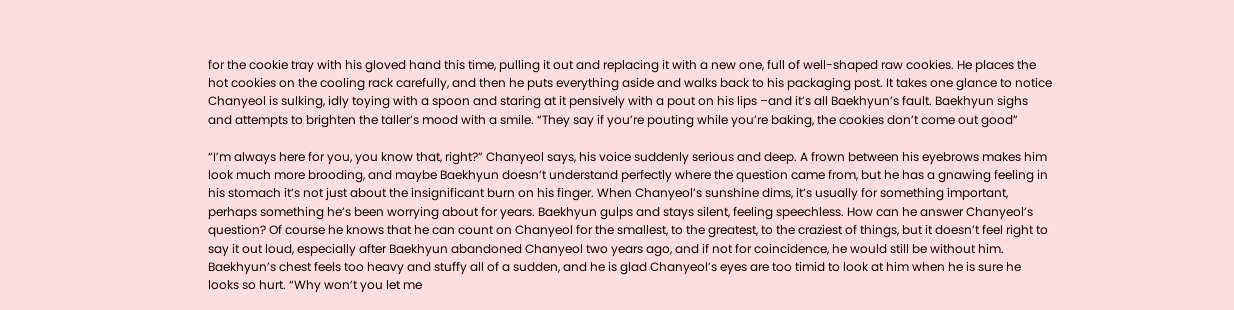for the cookie tray with his gloved hand this time, pulling it out and replacing it with a new one, full of well-shaped raw cookies. He places the hot cookies on the cooling rack carefully, and then he puts everything aside and walks back to his packaging post. It takes one glance to notice Chanyeol is sulking, idly toying with a spoon and staring at it pensively with a pout on his lips –and it’s all Baekhyun’s fault. Baekhyun sighs and attempts to brighten the taller’s mood with a smile. “They say if you’re pouting while you’re baking, the cookies don’t come out good”

“I’m always here for you, you know that, right?” Chanyeol says, his voice suddenly serious and deep. A frown between his eyebrows makes him look much more brooding, and maybe Baekhyun doesn’t understand perfectly where the question came from, but he has a gnawing feeling in his stomach it’s not just about the insignificant burn on his finger. When Chanyeol’s sunshine dims, it’s usually for something important, perhaps something he’s been worrying about for years. Baekhyun gulps and stays silent, feeling speechless. How can he answer Chanyeol’s question? Of course he knows that he can count on Chanyeol for the smallest, to the greatest, to the craziest of things, but it doesn’t feel right to say it out loud, especially after Baekhyun abandoned Chanyeol two years ago, and if not for coincidence, he would still be without him. Baekhyun’s chest feels too heavy and stuffy all of a sudden, and he is glad Chanyeol’s eyes are too timid to look at him when he is sure he looks so hurt. “Why won’t you let me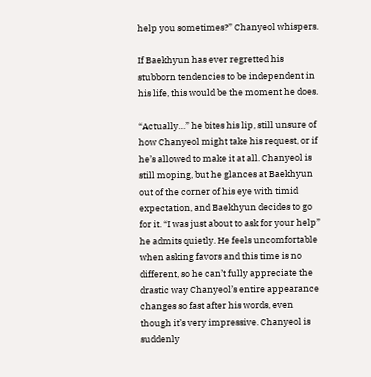help you sometimes?” Chanyeol whispers.

If Baekhyun has ever regretted his stubborn tendencies to be independent in his life, this would be the moment he does.

“Actually…” he bites his lip, still unsure of how Chanyeol might take his request, or if he’s allowed to make it at all. Chanyeol is still moping, but he glances at Baekhyun out of the corner of his eye with timid expectation, and Baekhyun decides to go for it. “I was just about to ask for your help” he admits quietly. He feels uncomfortable when asking favors and this time is no different, so he can’t fully appreciate the drastic way Chanyeol’s entire appearance changes so fast after his words, even though it’s very impressive. Chanyeol is suddenly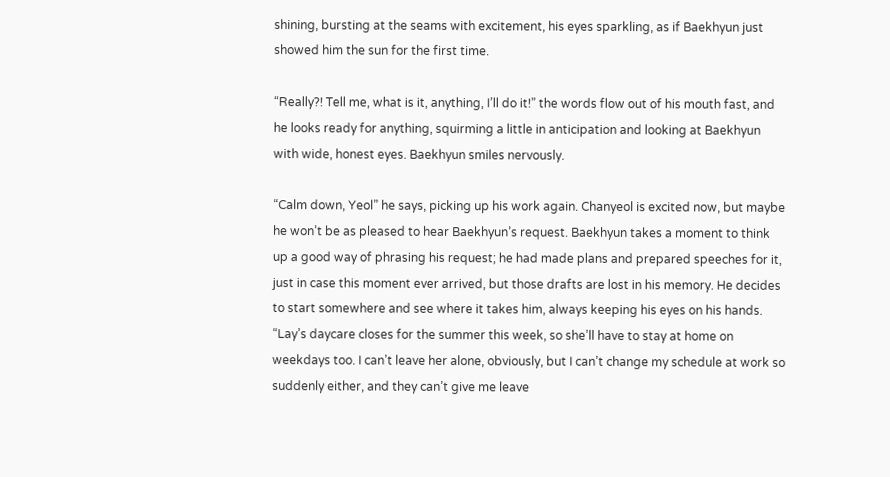shining, bursting at the seams with excitement, his eyes sparkling, as if Baekhyun just showed him the sun for the first time.

“Really?! Tell me, what is it, anything, I’ll do it!” the words flow out of his mouth fast, and he looks ready for anything, squirming a little in anticipation and looking at Baekhyun with wide, honest eyes. Baekhyun smiles nervously.

“Calm down, Yeol” he says, picking up his work again. Chanyeol is excited now, but maybe he won’t be as pleased to hear Baekhyun’s request. Baekhyun takes a moment to think up a good way of phrasing his request; he had made plans and prepared speeches for it, just in case this moment ever arrived, but those drafts are lost in his memory. He decides to start somewhere and see where it takes him, always keeping his eyes on his hands. “Lay’s daycare closes for the summer this week, so she’ll have to stay at home on weekdays too. I can’t leave her alone, obviously, but I can’t change my schedule at work so suddenly either, and they can’t give me leave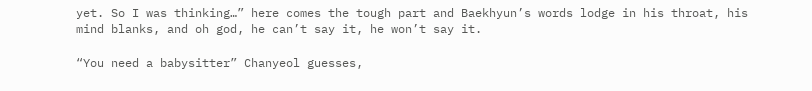yet. So I was thinking…” here comes the tough part and Baekhyun’s words lodge in his throat, his mind blanks, and oh god, he can’t say it, he won’t say it.

“You need a babysitter” Chanyeol guesses,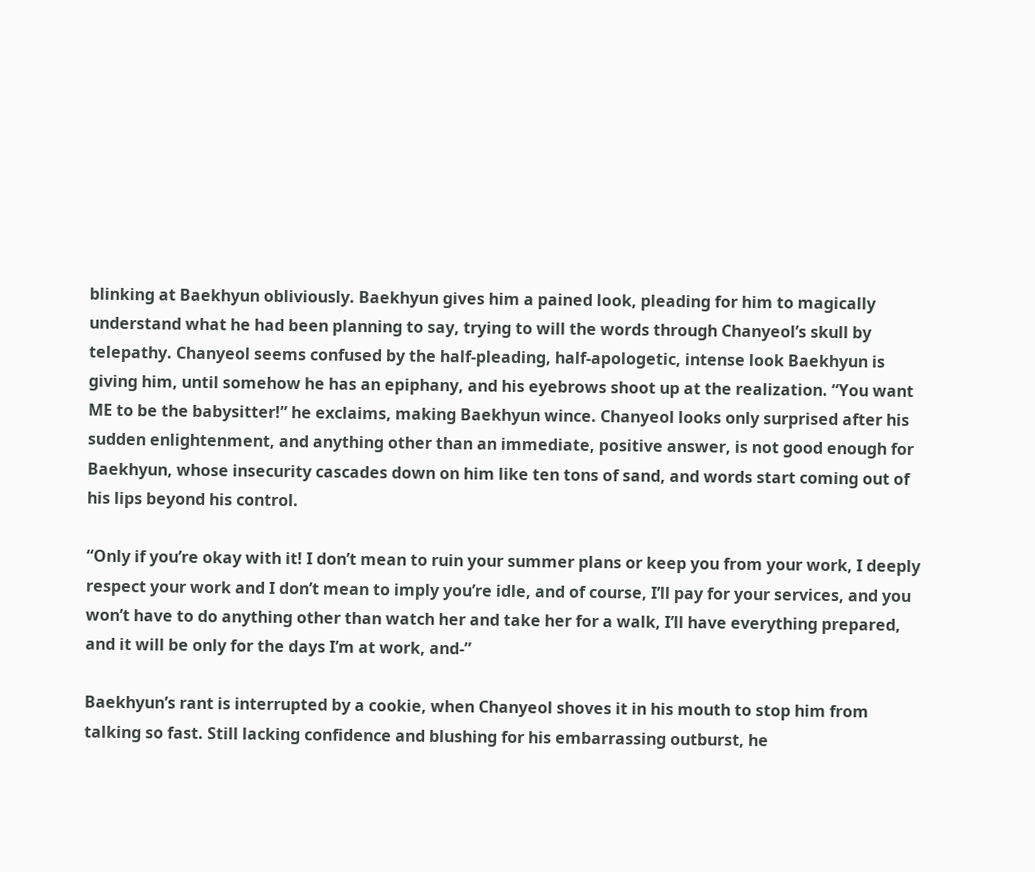blinking at Baekhyun obliviously. Baekhyun gives him a pained look, pleading for him to magically understand what he had been planning to say, trying to will the words through Chanyeol’s skull by telepathy. Chanyeol seems confused by the half-pleading, half-apologetic, intense look Baekhyun is giving him, until somehow he has an epiphany, and his eyebrows shoot up at the realization. “You want ME to be the babysitter!” he exclaims, making Baekhyun wince. Chanyeol looks only surprised after his sudden enlightenment, and anything other than an immediate, positive answer, is not good enough for Baekhyun, whose insecurity cascades down on him like ten tons of sand, and words start coming out of his lips beyond his control.

“Only if you’re okay with it! I don’t mean to ruin your summer plans or keep you from your work, I deeply respect your work and I don’t mean to imply you’re idle, and of course, I’ll pay for your services, and you won’t have to do anything other than watch her and take her for a walk, I’ll have everything prepared, and it will be only for the days I’m at work, and-”

Baekhyun’s rant is interrupted by a cookie, when Chanyeol shoves it in his mouth to stop him from talking so fast. Still lacking confidence and blushing for his embarrassing outburst, he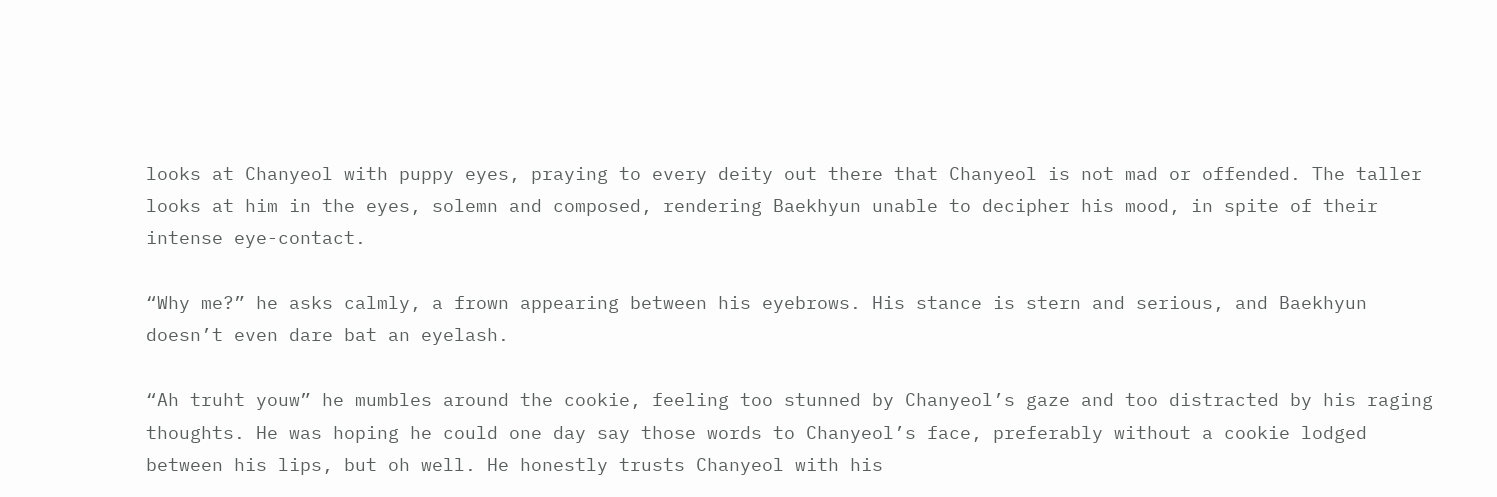looks at Chanyeol with puppy eyes, praying to every deity out there that Chanyeol is not mad or offended. The taller looks at him in the eyes, solemn and composed, rendering Baekhyun unable to decipher his mood, in spite of their intense eye-contact.

“Why me?” he asks calmly, a frown appearing between his eyebrows. His stance is stern and serious, and Baekhyun doesn’t even dare bat an eyelash.

“Ah truht youw” he mumbles around the cookie, feeling too stunned by Chanyeol’s gaze and too distracted by his raging thoughts. He was hoping he could one day say those words to Chanyeol’s face, preferably without a cookie lodged between his lips, but oh well. He honestly trusts Chanyeol with his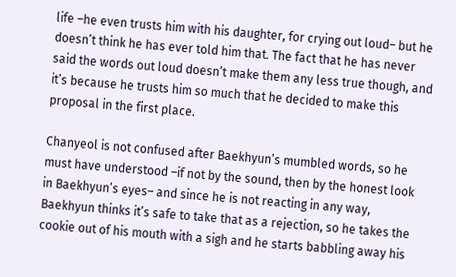life –he even trusts him with his daughter, for crying out loud– but he doesn’t think he has ever told him that. The fact that he has never said the words out loud doesn’t make them any less true though, and it’s because he trusts him so much that he decided to make this proposal in the first place.

Chanyeol is not confused after Baekhyun’s mumbled words, so he must have understood –if not by the sound, then by the honest look in Baekhyun’s eyes– and since he is not reacting in any way, Baekhyun thinks it’s safe to take that as a rejection, so he takes the cookie out of his mouth with a sigh and he starts babbling away his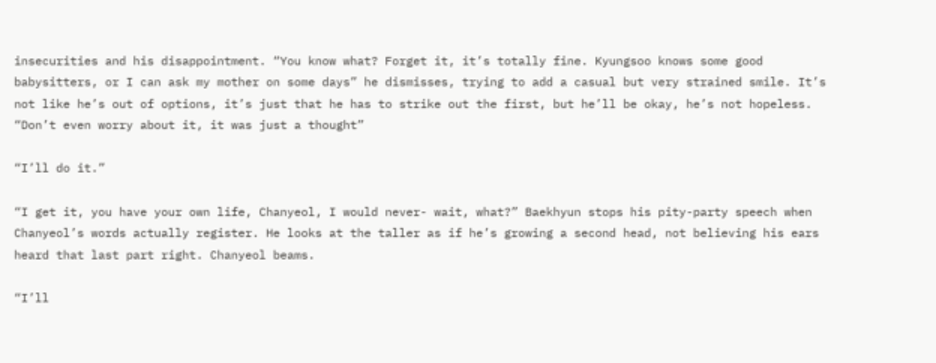insecurities and his disappointment. “You know what? Forget it, it’s totally fine. Kyungsoo knows some good babysitters, or I can ask my mother on some days” he dismisses, trying to add a casual but very strained smile. It’s not like he’s out of options, it’s just that he has to strike out the first, but he’ll be okay, he’s not hopeless. “Don’t even worry about it, it was just a thought”

“I’ll do it.”

“I get it, you have your own life, Chanyeol, I would never- wait, what?” Baekhyun stops his pity-party speech when Chanyeol’s words actually register. He looks at the taller as if he’s growing a second head, not believing his ears heard that last part right. Chanyeol beams.

“I’ll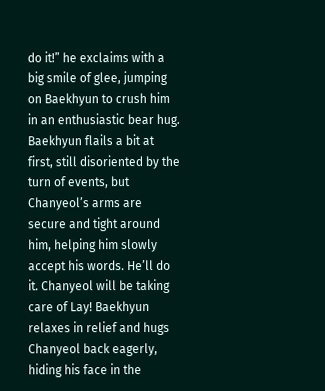do it!” he exclaims with a big smile of glee, jumping on Baekhyun to crush him in an enthusiastic bear hug. Baekhyun flails a bit at first, still disoriented by the turn of events, but Chanyeol’s arms are secure and tight around him, helping him slowly accept his words. He’ll do it. Chanyeol will be taking care of Lay! Baekhyun relaxes in relief and hugs Chanyeol back eagerly, hiding his face in the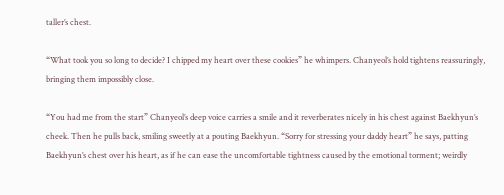taller’s chest.

“What took you so long to decide? I chipped my heart over these cookies” he whimpers. Chanyeol’s hold tightens reassuringly, bringing them impossibly close.

“You had me from the start” Chanyeol’s deep voice carries a smile and it reverberates nicely in his chest against Baekhyun’s cheek. Then he pulls back, smiling sweetly at a pouting Baekhyun. “Sorry for stressing your daddy heart” he says, patting Baekhyun’s chest over his heart, as if he can ease the uncomfortable tightness caused by the emotional torment; weirdly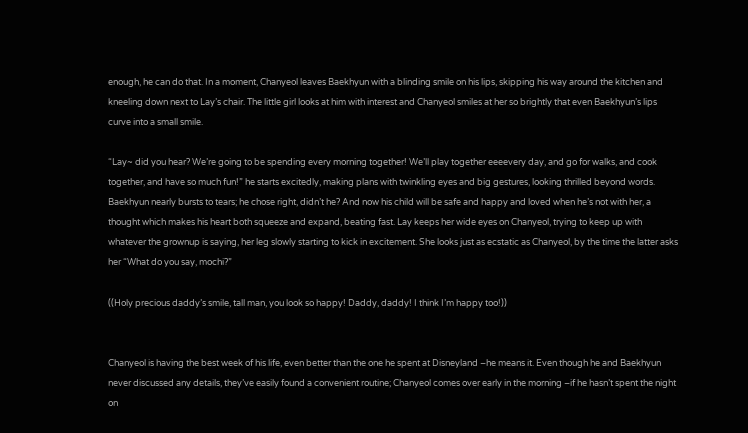enough, he can do that. In a moment, Chanyeol leaves Baekhyun with a blinding smile on his lips, skipping his way around the kitchen and kneeling down next to Lay’s chair. The little girl looks at him with interest and Chanyeol smiles at her so brightly that even Baekhyun’s lips curve into a small smile.

“Lay~ did you hear? We’re going to be spending every morning together! We’ll play together eeeevery day, and go for walks, and cook together, and have so much fun!” he starts excitedly, making plans with twinkling eyes and big gestures, looking thrilled beyond words. Baekhyun nearly bursts to tears; he chose right, didn’t he? And now his child will be safe and happy and loved when he’s not with her, a thought which makes his heart both squeeze and expand, beating fast. Lay keeps her wide eyes on Chanyeol, trying to keep up with whatever the grownup is saying, her leg slowly starting to kick in excitement. She looks just as ecstatic as Chanyeol, by the time the latter asks her “What do you say, mochi?”

((Holy precious daddy’s smile, tall man, you look so happy! Daddy, daddy! I think I’m happy too!))


Chanyeol is having the best week of his life, even better than the one he spent at Disneyland –he means it. Even though he and Baekhyun never discussed any details, they’ve easily found a convenient routine; Chanyeol comes over early in the morning –if he hasn’t spent the night on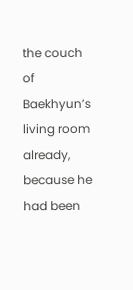the couch of Baekhyun’s living room already, because he had been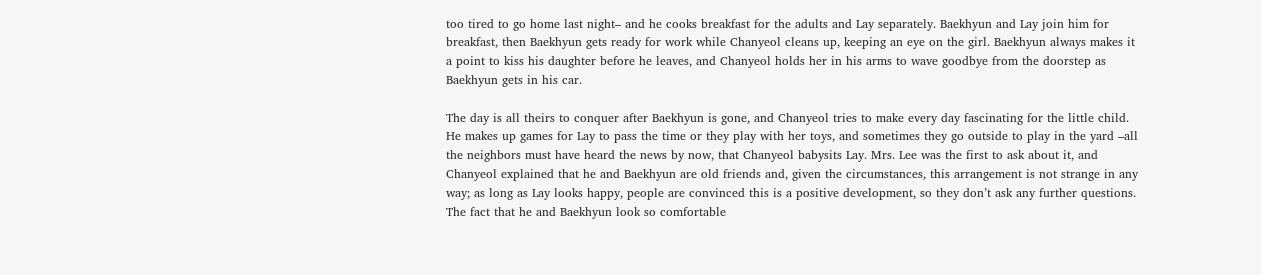too tired to go home last night– and he cooks breakfast for the adults and Lay separately. Baekhyun and Lay join him for breakfast, then Baekhyun gets ready for work while Chanyeol cleans up, keeping an eye on the girl. Baekhyun always makes it a point to kiss his daughter before he leaves, and Chanyeol holds her in his arms to wave goodbye from the doorstep as Baekhyun gets in his car.

The day is all theirs to conquer after Baekhyun is gone, and Chanyeol tries to make every day fascinating for the little child. He makes up games for Lay to pass the time or they play with her toys, and sometimes they go outside to play in the yard –all the neighbors must have heard the news by now, that Chanyeol babysits Lay. Mrs. Lee was the first to ask about it, and Chanyeol explained that he and Baekhyun are old friends and, given the circumstances, this arrangement is not strange in any way; as long as Lay looks happy, people are convinced this is a positive development, so they don’t ask any further questions. The fact that he and Baekhyun look so comfortable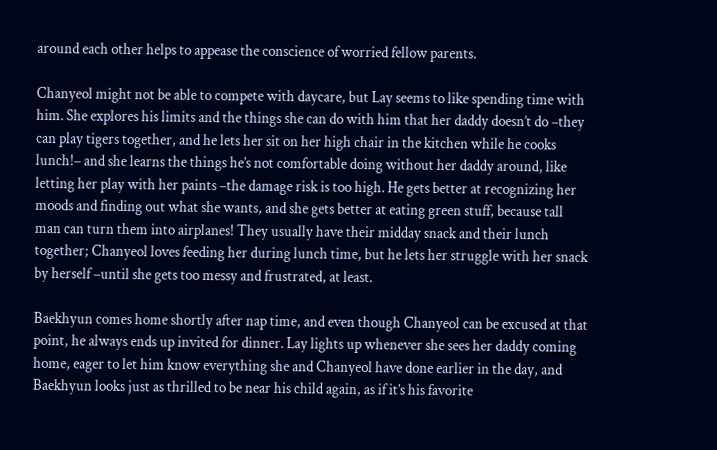around each other helps to appease the conscience of worried fellow parents.

Chanyeol might not be able to compete with daycare, but Lay seems to like spending time with him. She explores his limits and the things she can do with him that her daddy doesn’t do –they can play tigers together, and he lets her sit on her high chair in the kitchen while he cooks lunch!– and she learns the things he’s not comfortable doing without her daddy around, like letting her play with her paints –the damage risk is too high. He gets better at recognizing her moods and finding out what she wants, and she gets better at eating green stuff, because tall man can turn them into airplanes! They usually have their midday snack and their lunch together; Chanyeol loves feeding her during lunch time, but he lets her struggle with her snack by herself –until she gets too messy and frustrated, at least.

Baekhyun comes home shortly after nap time, and even though Chanyeol can be excused at that point, he always ends up invited for dinner. Lay lights up whenever she sees her daddy coming home, eager to let him know everything she and Chanyeol have done earlier in the day, and Baekhyun looks just as thrilled to be near his child again, as if it’s his favorite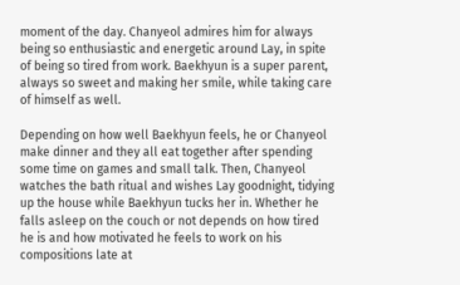moment of the day. Chanyeol admires him for always being so enthusiastic and energetic around Lay, in spite of being so tired from work. Baekhyun is a super parent, always so sweet and making her smile, while taking care of himself as well.

Depending on how well Baekhyun feels, he or Chanyeol make dinner and they all eat together after spending some time on games and small talk. Then, Chanyeol watches the bath ritual and wishes Lay goodnight, tidying up the house while Baekhyun tucks her in. Whether he falls asleep on the couch or not depends on how tired he is and how motivated he feels to work on his compositions late at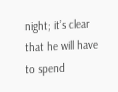night; it’s clear that he will have to spend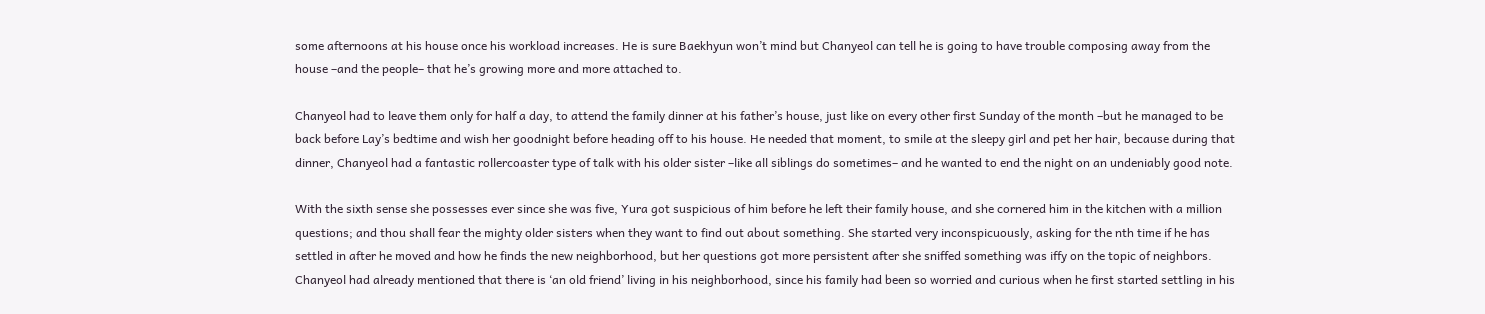some afternoons at his house once his workload increases. He is sure Baekhyun won’t mind but Chanyeol can tell he is going to have trouble composing away from the house –and the people– that he’s growing more and more attached to.

Chanyeol had to leave them only for half a day, to attend the family dinner at his father’s house, just like on every other first Sunday of the month –but he managed to be back before Lay’s bedtime and wish her goodnight before heading off to his house. He needed that moment, to smile at the sleepy girl and pet her hair, because during that dinner, Chanyeol had a fantastic rollercoaster type of talk with his older sister –like all siblings do sometimes– and he wanted to end the night on an undeniably good note.

With the sixth sense she possesses ever since she was five, Yura got suspicious of him before he left their family house, and she cornered him in the kitchen with a million questions; and thou shall fear the mighty older sisters when they want to find out about something. She started very inconspicuously, asking for the nth time if he has settled in after he moved and how he finds the new neighborhood, but her questions got more persistent after she sniffed something was iffy on the topic of neighbors. Chanyeol had already mentioned that there is ‘an old friend’ living in his neighborhood, since his family had been so worried and curious when he first started settling in his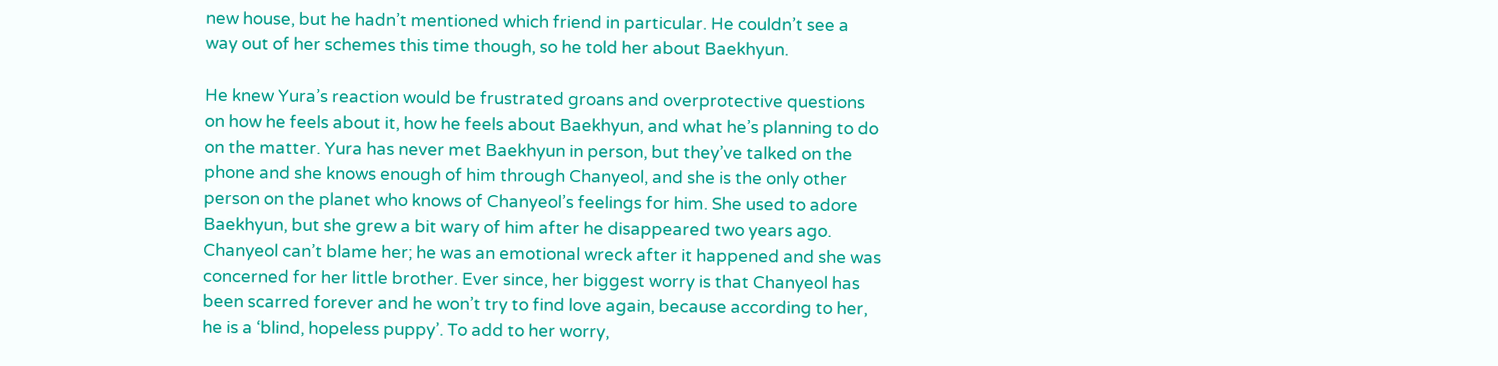new house, but he hadn’t mentioned which friend in particular. He couldn’t see a way out of her schemes this time though, so he told her about Baekhyun.

He knew Yura’s reaction would be frustrated groans and overprotective questions on how he feels about it, how he feels about Baekhyun, and what he’s planning to do on the matter. Yura has never met Baekhyun in person, but they’ve talked on the phone and she knows enough of him through Chanyeol, and she is the only other person on the planet who knows of Chanyeol’s feelings for him. She used to adore Baekhyun, but she grew a bit wary of him after he disappeared two years ago. Chanyeol can’t blame her; he was an emotional wreck after it happened and she was concerned for her little brother. Ever since, her biggest worry is that Chanyeol has been scarred forever and he won’t try to find love again, because according to her, he is a ‘blind, hopeless puppy’. To add to her worry,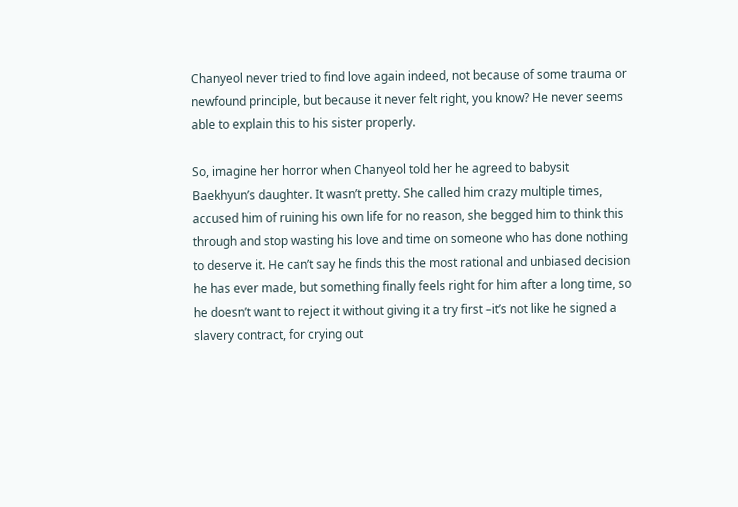Chanyeol never tried to find love again indeed, not because of some trauma or newfound principle, but because it never felt right, you know? He never seems able to explain this to his sister properly.

So, imagine her horror when Chanyeol told her he agreed to babysit Baekhyun’s daughter. It wasn’t pretty. She called him crazy multiple times, accused him of ruining his own life for no reason, she begged him to think this through and stop wasting his love and time on someone who has done nothing to deserve it. He can’t say he finds this the most rational and unbiased decision he has ever made, but something finally feels right for him after a long time, so he doesn’t want to reject it without giving it a try first –it’s not like he signed a slavery contract, for crying out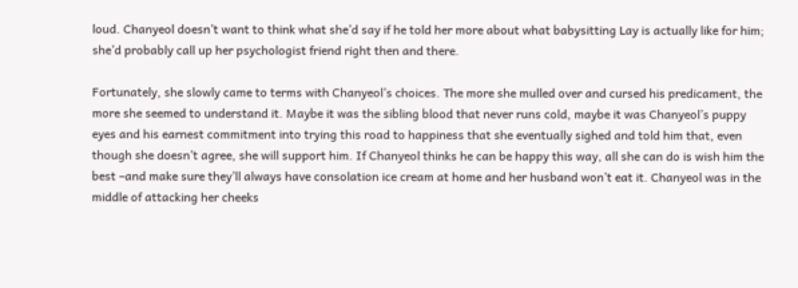loud. Chanyeol doesn’t want to think what she’d say if he told her more about what babysitting Lay is actually like for him; she’d probably call up her psychologist friend right then and there.

Fortunately, she slowly came to terms with Chanyeol’s choices. The more she mulled over and cursed his predicament, the more she seemed to understand it. Maybe it was the sibling blood that never runs cold, maybe it was Chanyeol’s puppy eyes and his earnest commitment into trying this road to happiness that she eventually sighed and told him that, even though she doesn’t agree, she will support him. If Chanyeol thinks he can be happy this way, all she can do is wish him the best –and make sure they’ll always have consolation ice cream at home and her husband won’t eat it. Chanyeol was in the middle of attacking her cheeks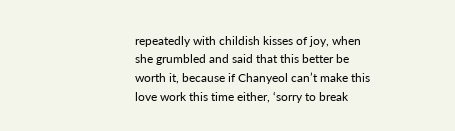repeatedly with childish kisses of joy, when she grumbled and said that this better be worth it, because if Chanyeol can’t make this love work this time either, ‘sorry to break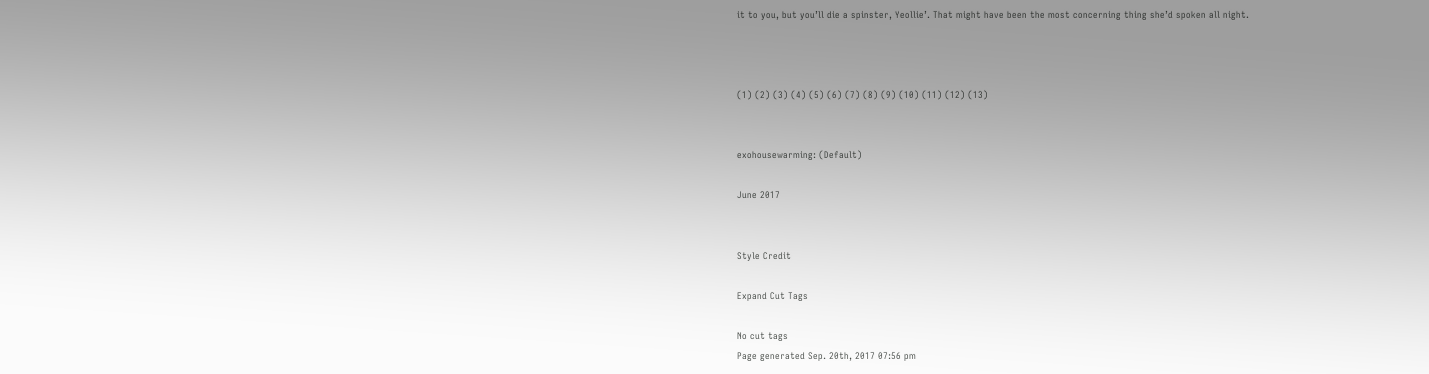it to you, but you’ll die a spinster, Yeollie’. That might have been the most concerning thing she’d spoken all night.



(1) (2) (3) (4) (5) (6) (7) (8) (9) (10) (11) (12) (13)


exohousewarming: (Default)

June 2017


Style Credit

Expand Cut Tags

No cut tags
Page generated Sep. 20th, 2017 07:56 pm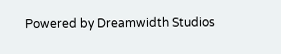Powered by Dreamwidth Studios